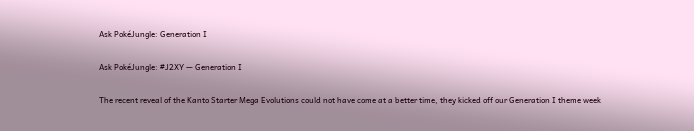Ask PokéJungle: Generation I

Ask PokéJungle: #J2XY — Generation I

The recent reveal of the Kanto Starter Mega Evolutions could not have come at a better time, they kicked off our Generation I theme week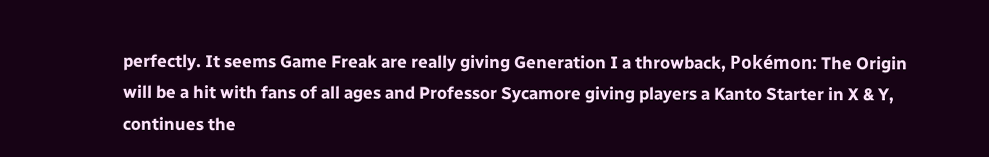perfectly. It seems Game Freak are really giving Generation I a throwback, Pokémon: The Origin will be a hit with fans of all ages and Professor Sycamore giving players a Kanto Starter in X & Y, continues the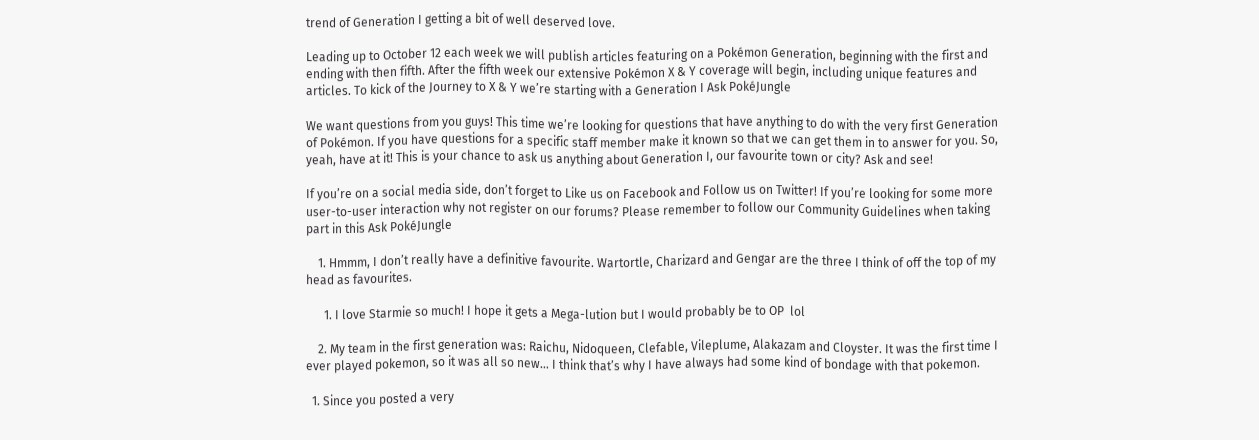trend of Generation I getting a bit of well deserved love.

Leading up to October 12 each week we will publish articles featuring on a Pokémon Generation, beginning with the first and ending with then fifth. After the fifth week our extensive Pokémon X & Y coverage will begin, including unique features and articles. To kick of the Journey to X & Y we’re starting with a Generation I Ask PokéJungle

We want questions from you guys! This time we’re looking for questions that have anything to do with the very first Generation of Pokémon. If you have questions for a specific staff member make it known so that we can get them in to answer for you. So, yeah, have at it! This is your chance to ask us anything about Generation I, our favourite town or city? Ask and see!

If you’re on a social media side, don’t forget to Like us on Facebook and Follow us on Twitter! If you’re looking for some more user-to-user interaction why not register on our forums? Please remember to follow our Community Guidelines when taking part in this Ask PokéJungle

    1. Hmmm, I don’t really have a definitive favourite. Wartortle, Charizard and Gengar are the three I think of off the top of my head as favourites.

      1. I love Starmie so much! I hope it gets a Mega-lution but I would probably be to OP  lol

    2. My team in the first generation was: Raichu, Nidoqueen, Clefable, Vileplume, Alakazam and Cloyster. It was the first time I ever played pokemon, so it was all so new… I think that’s why I have always had some kind of bondage with that pokemon.

  1. Since you posted a very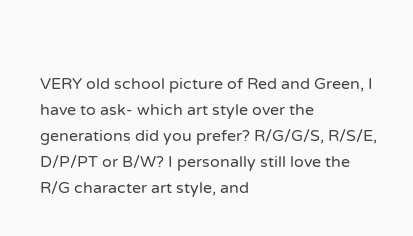VERY old school picture of Red and Green, I have to ask- which art style over the generations did you prefer? R/G/G/S, R/S/E, D/P/PT or B/W? I personally still love the R/G character art style, and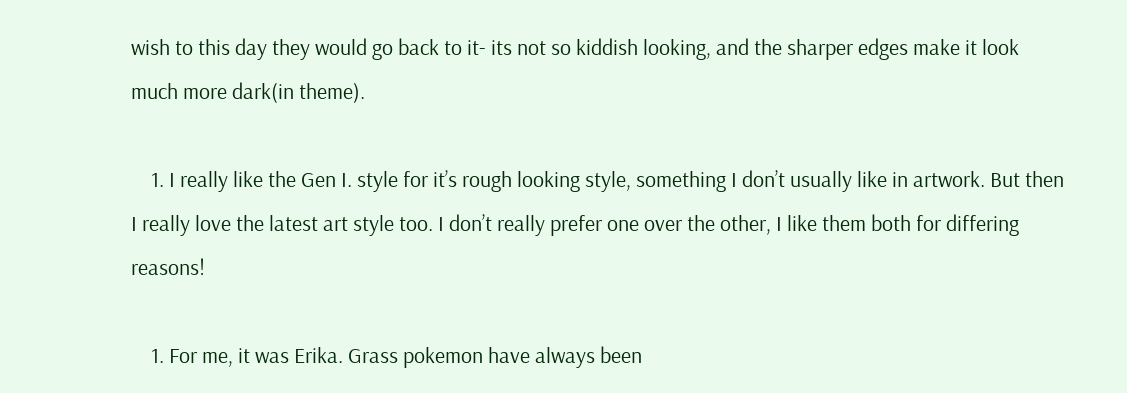wish to this day they would go back to it- its not so kiddish looking, and the sharper edges make it look much more dark(in theme).

    1. I really like the Gen I. style for it’s rough looking style, something I don’t usually like in artwork. But then I really love the latest art style too. I don’t really prefer one over the other, I like them both for differing reasons!

    1. For me, it was Erika. Grass pokemon have always been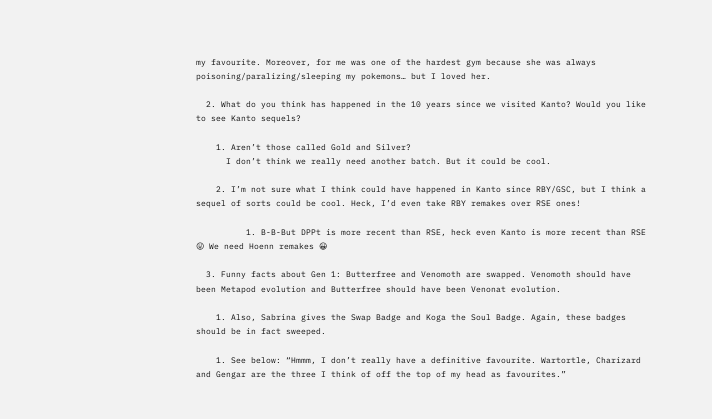my favourite. Moreover, for me was one of the hardest gym because she was always poisoning/paralizing/sleeping my pokemons… but I loved her.

  2. What do you think has happened in the 10 years since we visited Kanto? Would you like to see Kanto sequels?

    1. Aren’t those called Gold and Silver?
      I don’t think we really need another batch. But it could be cool.

    2. I’m not sure what I think could have happened in Kanto since RBY/GSC, but I think a sequel of sorts could be cool. Heck, I’d even take RBY remakes over RSE ones!

          1. B-B-But DPPt is more recent than RSE, heck even Kanto is more recent than RSE 😛 We need Hoenn remakes 😀

  3. Funny facts about Gen 1: Butterfree and Venomoth are swapped. Venomoth should have been Metapod evolution and Butterfree should have been Venonat evolution.

    1. Also, Sabrina gives the Swap Badge and Koga the Soul Badge. Again, these badges should be in fact sweeped.

    1. See below: “Hmmm, I don’t really have a definitive favourite. Wartortle, Charizard and Gengar are the three I think of off the top of my head as favourites.”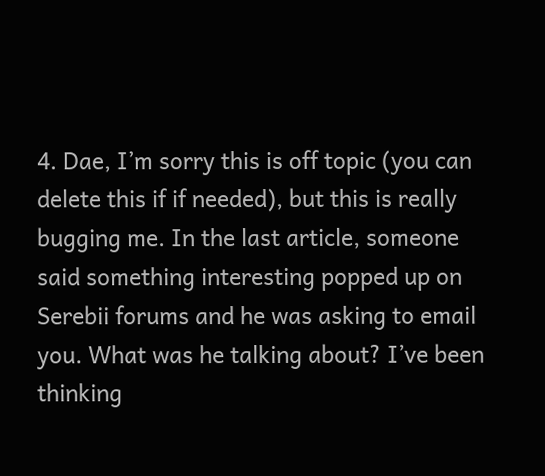4. Dae, I’m sorry this is off topic (you can delete this if if needed), but this is really bugging me. In the last article, someone said something interesting popped up on Serebii forums and he was asking to email you. What was he talking about? I’ve been thinking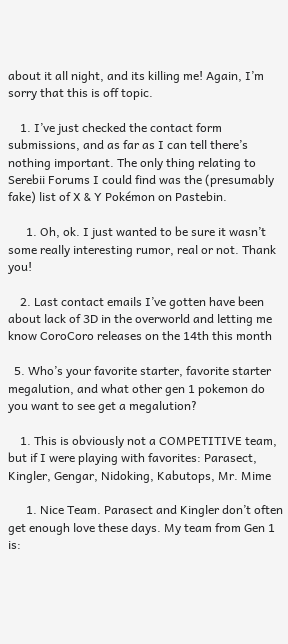about it all night, and its killing me! Again, I’m sorry that this is off topic.

    1. I’ve just checked the contact form submissions, and as far as I can tell there’s nothing important. The only thing relating to Serebii Forums I could find was the (presumably fake) list of X & Y Pokémon on Pastebin.

      1. Oh, ok. I just wanted to be sure it wasn’t some really interesting rumor, real or not. Thank you!

    2. Last contact emails I’ve gotten have been about lack of 3D in the overworld and letting me know CoroCoro releases on the 14th this month

  5. Who’s your favorite starter, favorite starter megalution, and what other gen 1 pokemon do you want to see get a megalution?

    1. This is obviously not a COMPETITIVE team, but if I were playing with favorites: Parasect, Kingler, Gengar, Nidoking, Kabutops, Mr. Mime

      1. Nice Team. Parasect and Kingler don’t often get enough love these days. My team from Gen 1 is: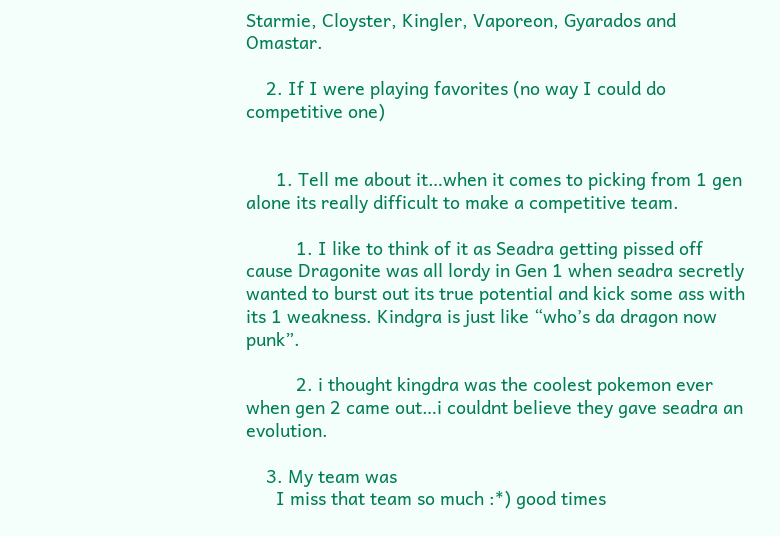Starmie, Cloyster, Kingler, Vaporeon, Gyarados and Omastar.

    2. If I were playing favorites (no way I could do competitive one)


      1. Tell me about it…when it comes to picking from 1 gen alone its really difficult to make a competitive team.

          1. I like to think of it as Seadra getting pissed off cause Dragonite was all lordy in Gen 1 when seadra secretly wanted to burst out its true potential and kick some ass with its 1 weakness. Kindgra is just like “who’s da dragon now punk”.

          2. i thought kingdra was the coolest pokemon ever when gen 2 came out…i couldnt believe they gave seadra an evolution.

    3. My team was
      I miss that team so much :*) good times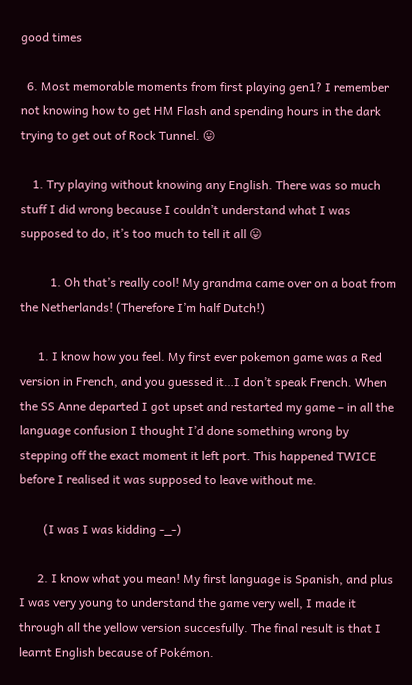good times

  6. Most memorable moments from first playing gen1? I remember not knowing how to get HM Flash and spending hours in the dark trying to get out of Rock Tunnel. 😛

    1. Try playing without knowing any English. There was so much stuff I did wrong because I couldn’t understand what I was supposed to do, it’s too much to tell it all 😛

          1. Oh that’s really cool! My grandma came over on a boat from the Netherlands! (Therefore I’m half Dutch!)

      1. I know how you feel. My first ever pokemon game was a Red version in French, and you guessed it…I don’t speak French. When the SS Anne departed I got upset and restarted my game – in all the language confusion I thought I’d done something wrong by stepping off the exact moment it left port. This happened TWICE before I realised it was supposed to leave without me.

        (I was I was kidding -_-)

      2. I know what you mean! My first language is Spanish, and plus I was very young to understand the game very well, I made it through all the yellow version succesfully. The final result is that I learnt English because of Pokémon.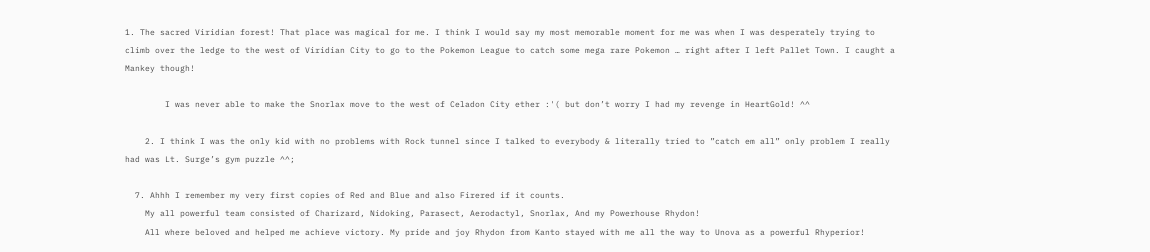1. The sacred Viridian forest! That place was magical for me. I think I would say my most memorable moment for me was when I was desperately trying to climb over the ledge to the west of Viridian City to go to the Pokemon League to catch some mega rare Pokemon … right after I left Pallet Town. I caught a Mankey though!

        I was never able to make the Snorlax move to the west of Celadon City ether :'( but don’t worry I had my revenge in HeartGold! ^^

    2. I think I was the only kid with no problems with Rock tunnel since I talked to everybody & literally tried to ”catch em all” only problem I really had was Lt. Surge’s gym puzzle ^^;

  7. Ahhh I remember my very first copies of Red and Blue and also Firered if it counts.
    My all powerful team consisted of Charizard, Nidoking, Parasect, Aerodactyl, Snorlax, And my Powerhouse Rhydon!
    All where beloved and helped me achieve victory. My pride and joy Rhydon from Kanto stayed with me all the way to Unova as a powerful Rhyperior!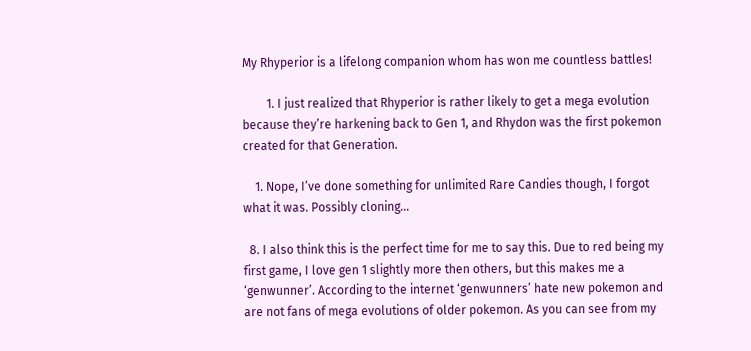My Rhyperior is a lifelong companion whom has won me countless battles!

        1. I just realized that Rhyperior is rather likely to get a mega evolution because they’re harkening back to Gen 1, and Rhydon was the first pokemon created for that Generation.

    1. Nope, I’ve done something for unlimited Rare Candies though, I forgot what it was. Possibly cloning…

  8. I also think this is the perfect time for me to say this. Due to red being my first game, I love gen 1 slightly more then others, but this makes me a ‘genwunner’. According to the internet ‘genwunners’ hate new pokemon and are not fans of mega evolutions of older pokemon. As you can see from my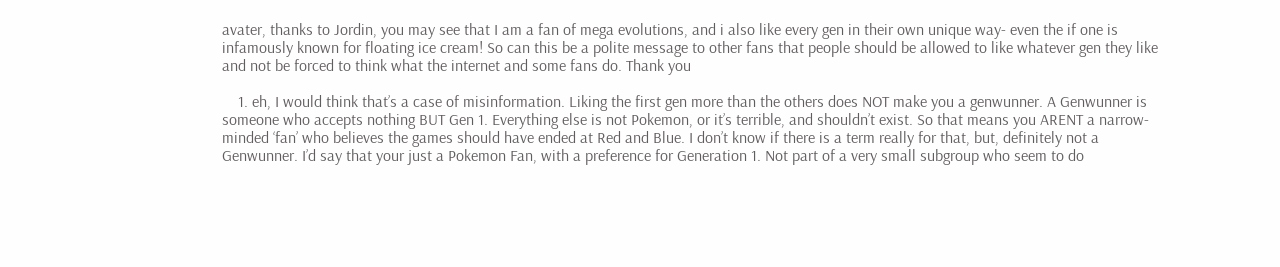avater, thanks to Jordin, you may see that I am a fan of mega evolutions, and i also like every gen in their own unique way- even the if one is infamously known for floating ice cream! So can this be a polite message to other fans that people should be allowed to like whatever gen they like and not be forced to think what the internet and some fans do. Thank you

    1. eh, I would think that’s a case of misinformation. Liking the first gen more than the others does NOT make you a genwunner. A Genwunner is someone who accepts nothing BUT Gen 1. Everything else is not Pokemon, or it’s terrible, and shouldn’t exist. So that means you ARENT a narrow-minded ‘fan’ who believes the games should have ended at Red and Blue. I don’t know if there is a term really for that, but, definitely not a Genwunner. I’d say that your just a Pokemon Fan, with a preference for Generation 1. Not part of a very small subgroup who seem to do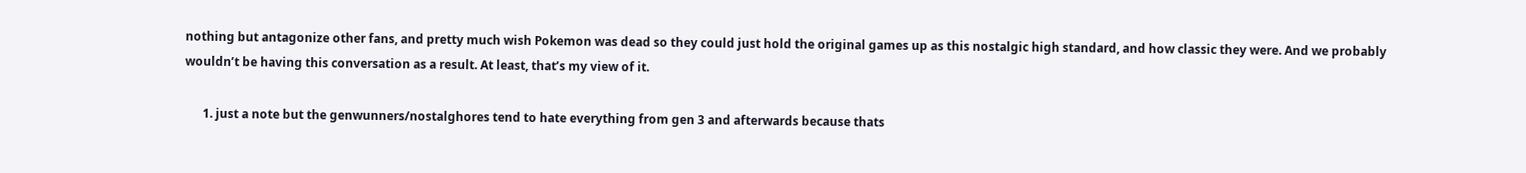nothing but antagonize other fans, and pretty much wish Pokemon was dead so they could just hold the original games up as this nostalgic high standard, and how classic they were. And we probably wouldn’t be having this conversation as a result. At least, that’s my view of it.

      1. just a note but the genwunners/nostalghores tend to hate everything from gen 3 and afterwards because thats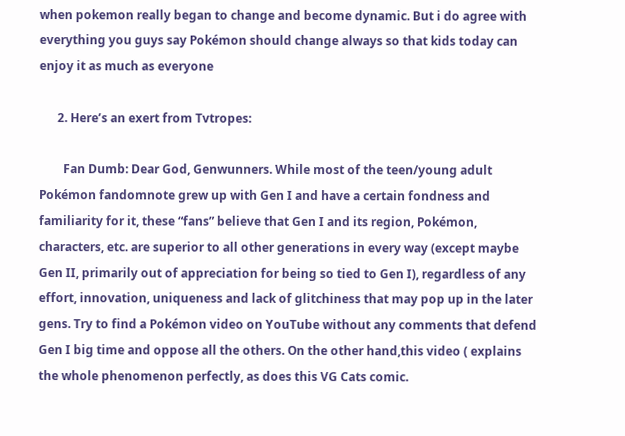when pokemon really began to change and become dynamic. But i do agree with everything you guys say Pokémon should change always so that kids today can enjoy it as much as everyone

      2. Here’s an exert from Tvtropes:

        Fan Dumb: Dear God, Genwunners. While most of the teen/young adult Pokémon fandomnote grew up with Gen I and have a certain fondness and familiarity for it, these “fans” believe that Gen I and its region, Pokémon, characters, etc. are superior to all other generations in every way (except maybe Gen II, primarily out of appreciation for being so tied to Gen I), regardless of any effort, innovation, uniqueness and lack of glitchiness that may pop up in the later gens. Try to find a Pokémon video on YouTube without any comments that defend Gen I big time and oppose all the others. On the other hand,this video ( explains the whole phenomenon perfectly, as does this VG Cats comic.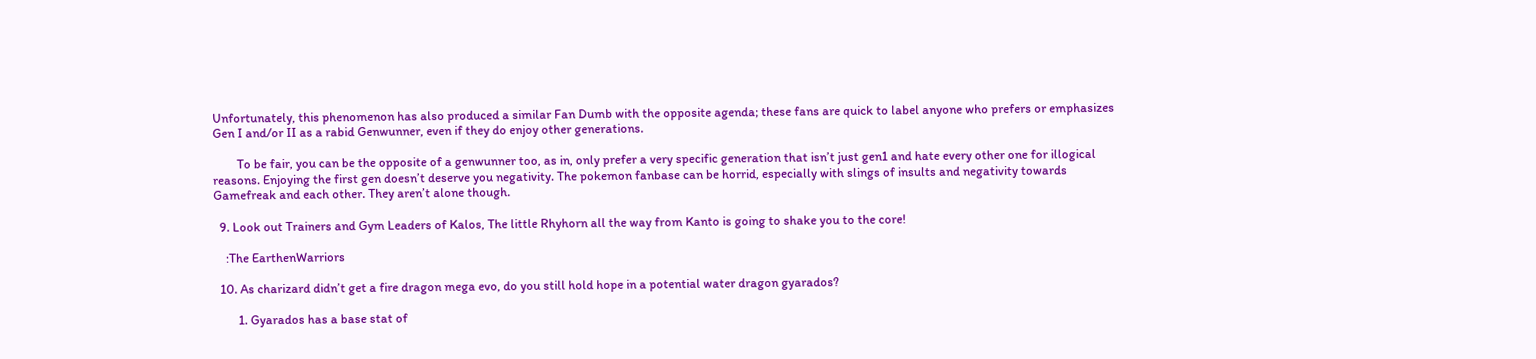Unfortunately, this phenomenon has also produced a similar Fan Dumb with the opposite agenda; these fans are quick to label anyone who prefers or emphasizes Gen I and/or II as a rabid Genwunner, even if they do enjoy other generations.

        To be fair, you can be the opposite of a genwunner too, as in, only prefer a very specific generation that isn’t just gen1 and hate every other one for illogical reasons. Enjoying the first gen doesn’t deserve you negativity. The pokemon fanbase can be horrid, especially with slings of insults and negativity towards Gamefreak and each other. They aren’t alone though.

  9. Look out Trainers and Gym Leaders of Kalos, The little Rhyhorn all the way from Kanto is going to shake you to the core!

    :The EarthenWarriors

  10. As charizard didn’t get a fire dragon mega evo, do you still hold hope in a potential water dragon gyarados?

        1. Gyarados has a base stat of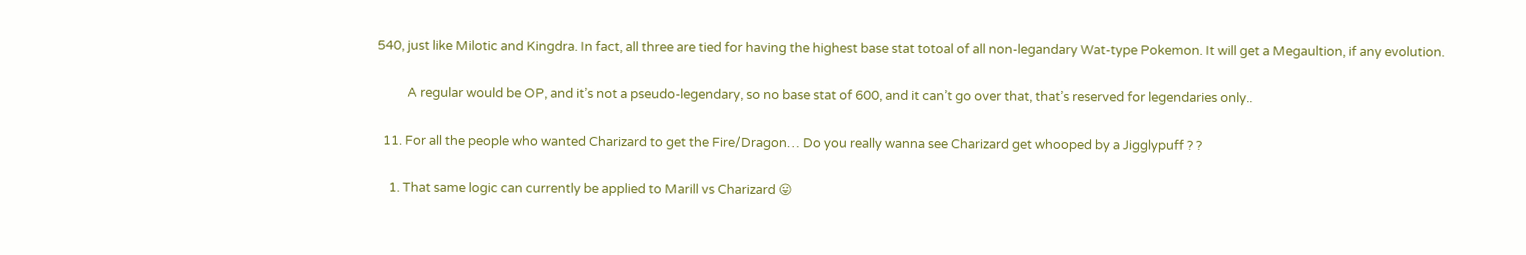540, just like Milotic and Kingdra. In fact, all three are tied for having the highest base stat totoal of all non-legandary Wat-type Pokemon. It will get a Megaultion, if any evolution.

          A regular would be OP, and it’s not a pseudo-legendary, so no base stat of 600, and it can’t go over that, that’s reserved for legendaries only..

  11. For all the people who wanted Charizard to get the Fire/Dragon… Do you really wanna see Charizard get whooped by a Jigglypuff ? ?

    1. That same logic can currently be applied to Marill vs Charizard 😛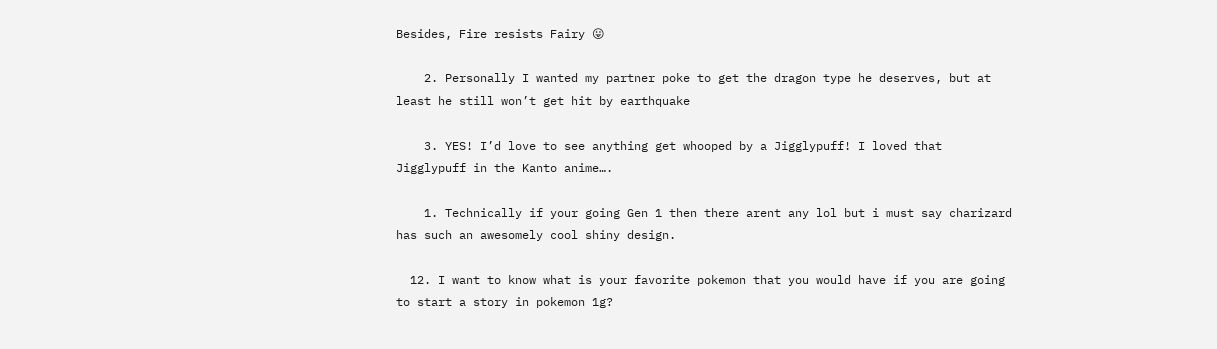Besides, Fire resists Fairy 😛

    2. Personally I wanted my partner poke to get the dragon type he deserves, but at least he still won’t get hit by earthquake

    3. YES! I’d love to see anything get whooped by a Jigglypuff! I loved that Jigglypuff in the Kanto anime….

    1. Technically if your going Gen 1 then there arent any lol but i must say charizard has such an awesomely cool shiny design.

  12. I want to know what is your favorite pokemon that you would have if you are going to start a story in pokemon 1g?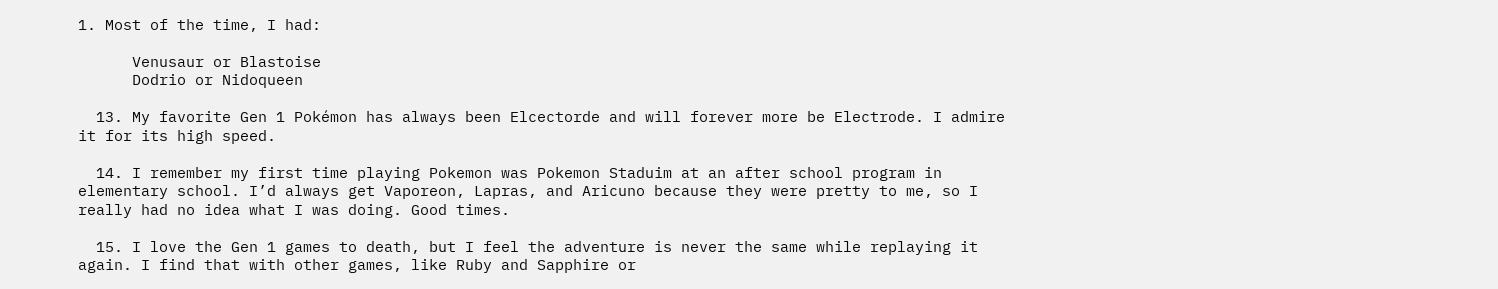1. Most of the time, I had:

      Venusaur or Blastoise
      Dodrio or Nidoqueen

  13. My favorite Gen 1 Pokémon has always been Elcectorde and will forever more be Electrode. I admire it for its high speed.

  14. I remember my first time playing Pokemon was Pokemon Staduim at an after school program in elementary school. I’d always get Vaporeon, Lapras, and Aricuno because they were pretty to me, so I really had no idea what I was doing. Good times.

  15. I love the Gen 1 games to death, but I feel the adventure is never the same while replaying it again. I find that with other games, like Ruby and Sapphire or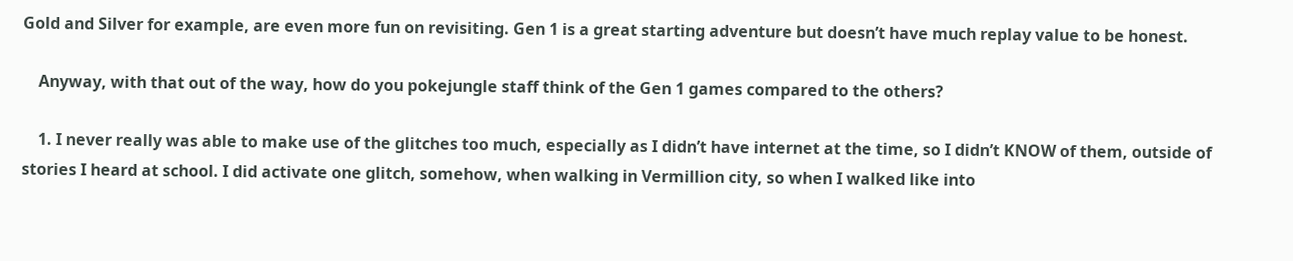Gold and Silver for example, are even more fun on revisiting. Gen 1 is a great starting adventure but doesn’t have much replay value to be honest.

    Anyway, with that out of the way, how do you pokejungle staff think of the Gen 1 games compared to the others?

    1. I never really was able to make use of the glitches too much, especially as I didn’t have internet at the time, so I didn’t KNOW of them, outside of stories I heard at school. I did activate one glitch, somehow, when walking in Vermillion city, so when I walked like into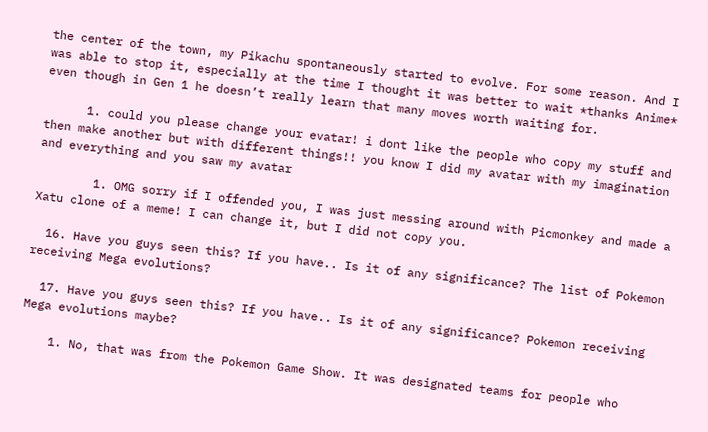the center of the town, my Pikachu spontaneously started to evolve. For some reason. And I was able to stop it, especially at the time I thought it was better to wait *thanks Anime* even though in Gen 1 he doesn’t really learn that many moves worth waiting for.

      1. could you please change your evatar! i dont like the people who copy my stuff and then make another but with different things!! you know I did my avatar with my imagination and everything and you saw my avatar

        1. OMG sorry if I offended you, I was just messing around with Picmonkey and made a Xatu clone of a meme! I can change it, but I did not copy you.

  16. Have you guys seen this? If you have.. Is it of any significance? The list of Pokemon receiving Mega evolutions?

  17. Have you guys seen this? If you have.. Is it of any significance? Pokemon receiving Mega evolutions maybe?

    1. No, that was from the Pokemon Game Show. It was designated teams for people who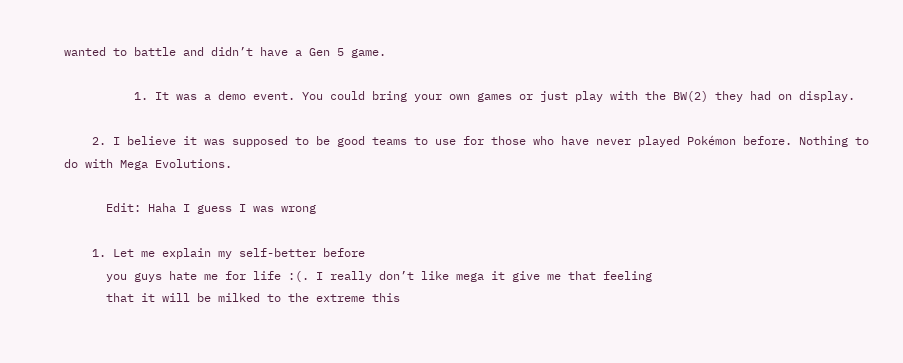wanted to battle and didn’t have a Gen 5 game.

          1. It was a demo event. You could bring your own games or just play with the BW(2) they had on display.

    2. I believe it was supposed to be good teams to use for those who have never played Pokémon before. Nothing to do with Mega Evolutions.

      Edit: Haha I guess I was wrong

    1. Let me explain my self-better before
      you guys hate me for life :(. I really don’t like mega it give me that feeling
      that it will be milked to the extreme this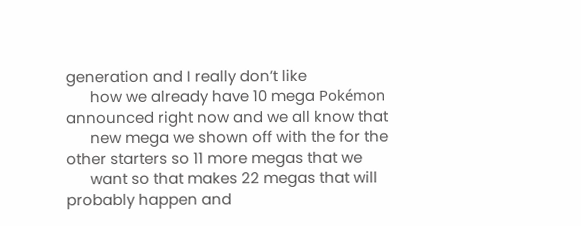generation and I really don’t like
      how we already have 10 mega Pokémon announced right now and we all know that
      new mega we shown off with the for the other starters so 11 more megas that we
      want so that makes 22 megas that will probably happen and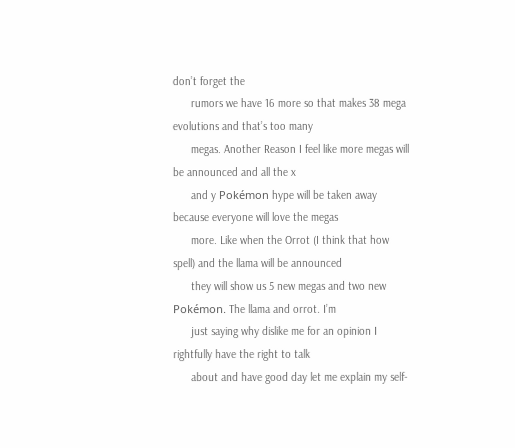don’t forget the
      rumors we have 16 more so that makes 38 mega evolutions and that’s too many
      megas. Another Reason I feel like more megas will be announced and all the x
      and y Pokémon hype will be taken away because everyone will love the megas
      more. Like when the Orrot (I think that how spell) and the llama will be announced
      they will show us 5 new megas and two new Pokémon. The llama and orrot. I’m
      just saying why dislike me for an opinion I rightfully have the right to talk
      about and have good day let me explain my self-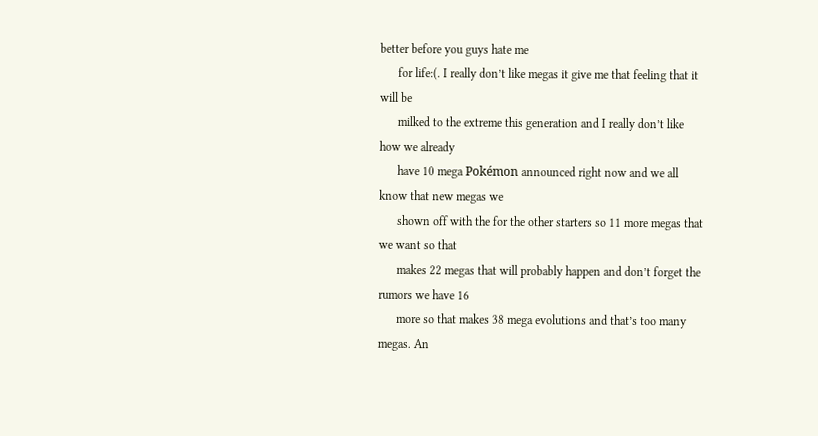better before you guys hate me
      for life:(. I really don’t like megas it give me that feeling that it will be
      milked to the extreme this generation and I really don’t like how we already
      have 10 mega Pokémon announced right now and we all know that new megas we
      shown off with the for the other starters so 11 more megas that we want so that
      makes 22 megas that will probably happen and don’t forget the rumors we have 16
      more so that makes 38 mega evolutions and that’s too many megas. An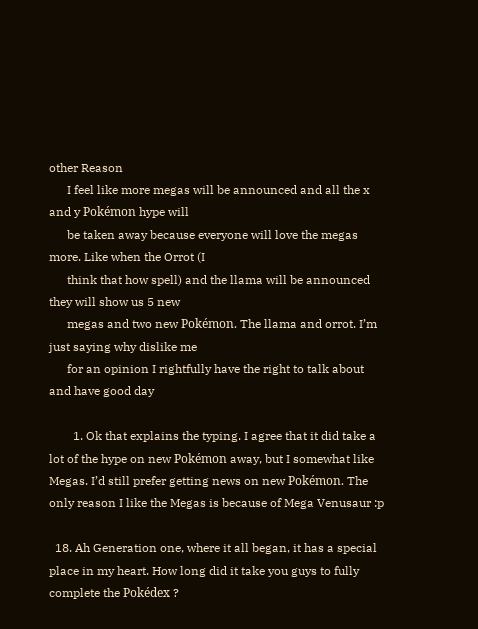other Reason
      I feel like more megas will be announced and all the x and y Pokémon hype will
      be taken away because everyone will love the megas more. Like when the Orrot (I
      think that how spell) and the llama will be announced they will show us 5 new
      megas and two new Pokémon. The llama and orrot. I’m just saying why dislike me
      for an opinion I rightfully have the right to talk about and have good day

        1. Ok that explains the typing. I agree that it did take a lot of the hype on new Pokémon away, but I somewhat like Megas. I’d still prefer getting news on new Pokémon. The only reason I like the Megas is because of Mega Venusaur :p

  18. Ah Generation one, where it all began, it has a special place in my heart. How long did it take you guys to fully complete the Pokédex ?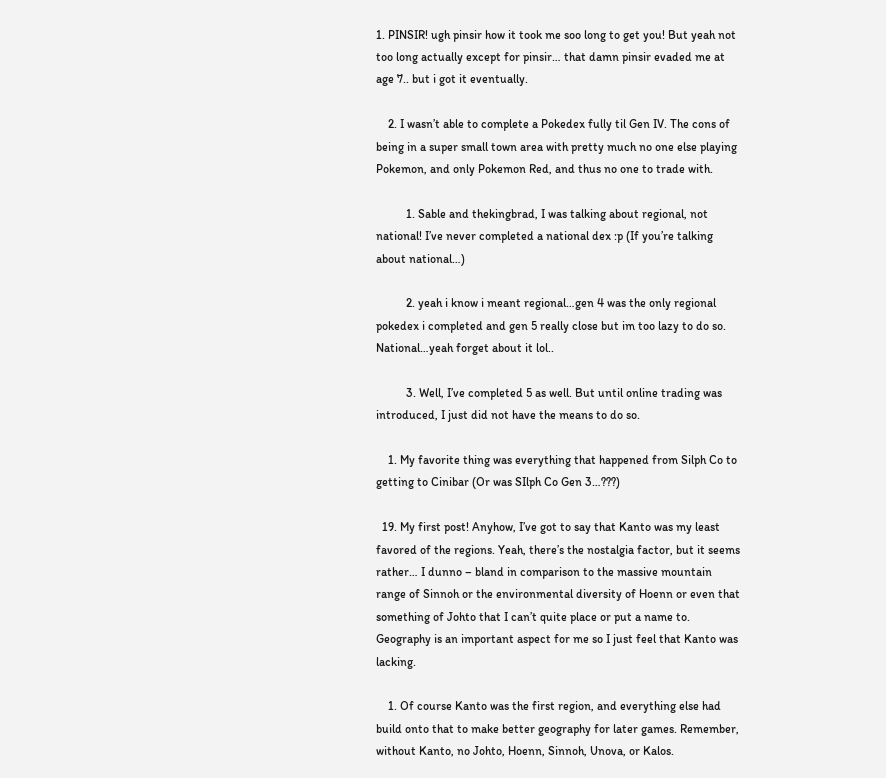1. PINSIR! ugh pinsir how it took me soo long to get you! But yeah not too long actually except for pinsir… that damn pinsir evaded me at age 7.. but i got it eventually.

    2. I wasn’t able to complete a Pokedex fully til Gen IV. The cons of being in a super small town area with pretty much no one else playing Pokemon, and only Pokemon Red, and thus no one to trade with.

          1. Sable and thekingbrad, I was talking about regional, not national! I’ve never completed a national dex :p (If you’re talking about national…)

          2. yeah i know i meant regional…gen 4 was the only regional pokedex i completed and gen 5 really close but im too lazy to do so. National…yeah forget about it lol..

          3. Well, I’ve completed 5 as well. But until online trading was introduced, I just did not have the means to do so.

    1. My favorite thing was everything that happened from Silph Co to getting to Cinibar (Or was SIlph Co Gen 3…???)

  19. My first post! Anyhow, I’ve got to say that Kanto was my least favored of the regions. Yeah, there’s the nostalgia factor, but it seems rather… I dunno – bland in comparison to the massive mountain range of Sinnoh or the environmental diversity of Hoenn or even that something of Johto that I can’t quite place or put a name to. Geography is an important aspect for me so I just feel that Kanto was lacking.

    1. Of course Kanto was the first region, and everything else had build onto that to make better geography for later games. Remember, without Kanto, no Johto, Hoenn, Sinnoh, Unova, or Kalos.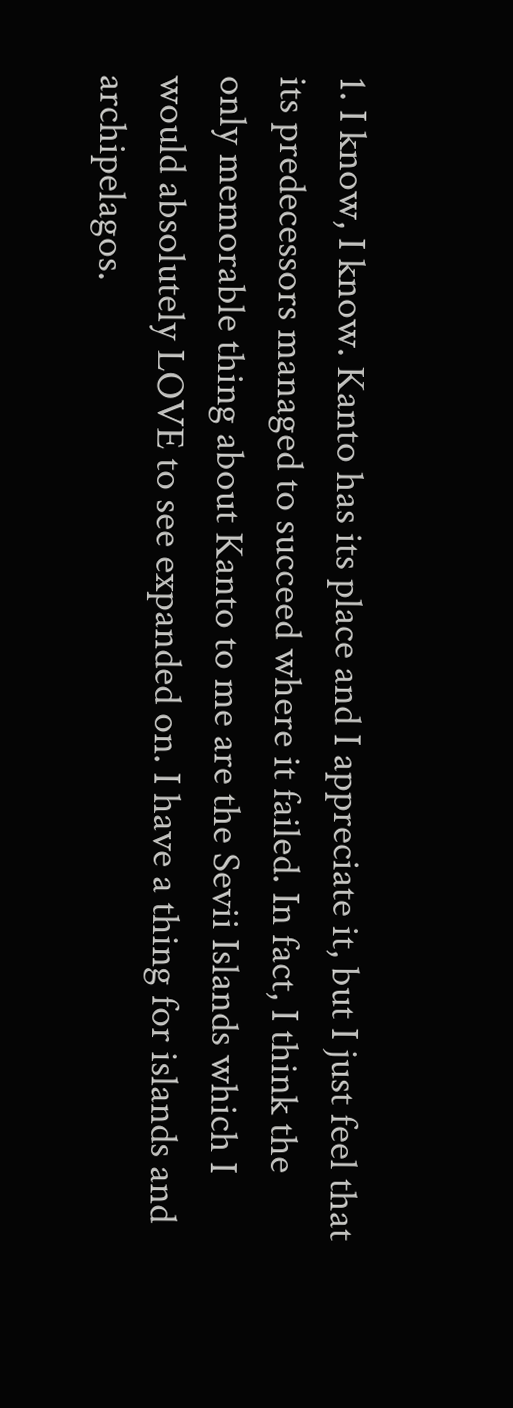1. I know, I know. Kanto has its place and I appreciate it, but I just feel that its predecessors managed to succeed where it failed. In fact, I think the only memorable thing about Kanto to me are the Sevii Islands which I would absolutely LOVE to see expanded on. I have a thing for islands and archipelagos.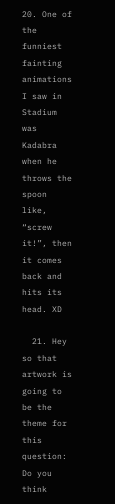20. One of the funniest fainting animations I saw in Stadium was Kadabra when he throws the spoon like, “screw it!”, then it comes back and hits its head. XD

  21. Hey so that artwork is going to be the theme for this question: Do you think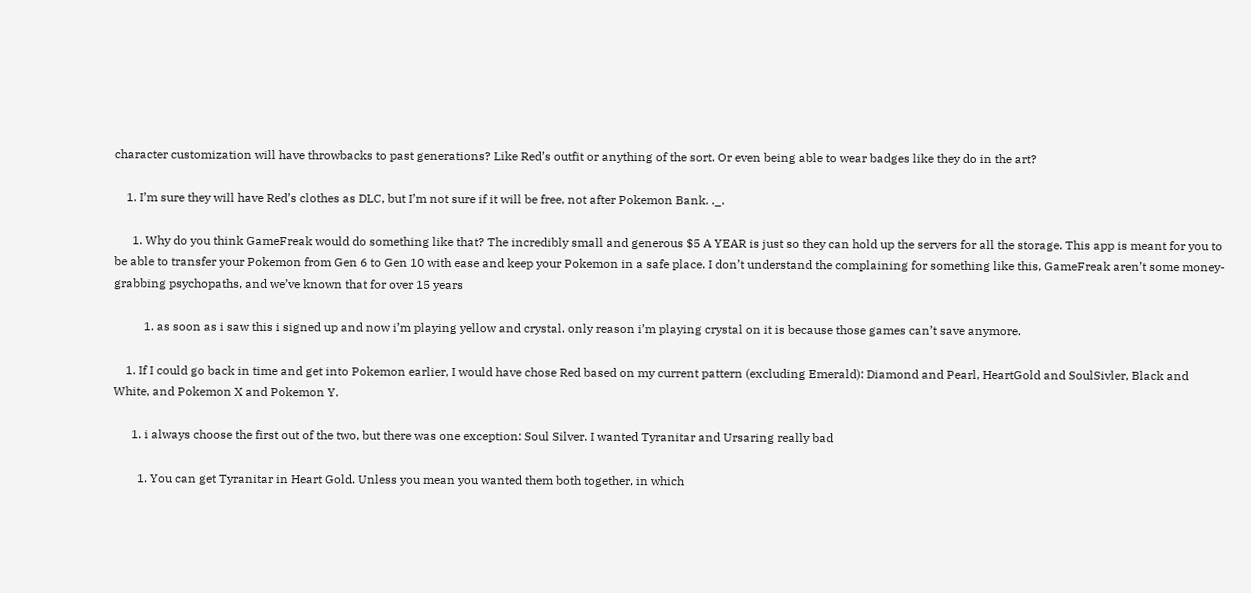character customization will have throwbacks to past generations? Like Red’s outfit or anything of the sort. Or even being able to wear badges like they do in the art?

    1. I’m sure they will have Red’s clothes as DLC, but I’m not sure if it will be free, not after Pokemon Bank. ._.

      1. Why do you think GameFreak would do something like that? The incredibly small and generous $5 A YEAR is just so they can hold up the servers for all the storage. This app is meant for you to be able to transfer your Pokemon from Gen 6 to Gen 10 with ease and keep your Pokemon in a safe place. I don’t understand the complaining for something like this, GameFreak aren’t some money-grabbing psychopaths, and we’ve known that for over 15 years

          1. as soon as i saw this i signed up and now i’m playing yellow and crystal. only reason i’m playing crystal on it is because those games can’t save anymore.

    1. If I could go back in time and get into Pokemon earlier, I would have chose Red based on my current pattern (excluding Emerald): Diamond and Pearl, HeartGold and SoulSivler, Black and White, and Pokemon X and Pokemon Y.

      1. i always choose the first out of the two, but there was one exception: Soul Silver. I wanted Tyranitar and Ursaring really bad

        1. You can get Tyranitar in Heart Gold. Unless you mean you wanted them both together, in which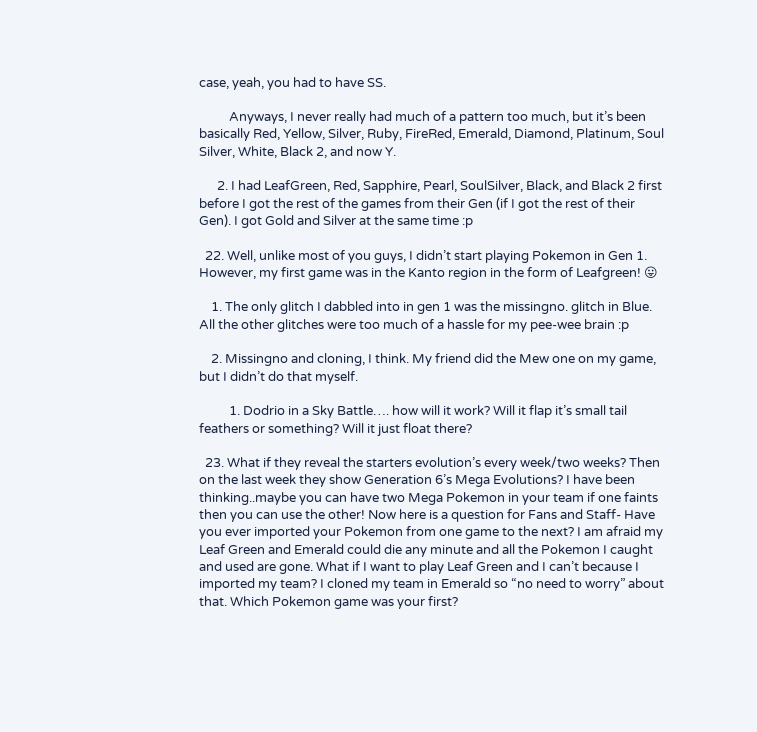case, yeah, you had to have SS.

          Anyways, I never really had much of a pattern too much, but it’s been basically Red, Yellow, Silver, Ruby, FireRed, Emerald, Diamond, Platinum, Soul Silver, White, Black 2, and now Y.

      2. I had LeafGreen, Red, Sapphire, Pearl, SoulSilver, Black, and Black 2 first before I got the rest of the games from their Gen (if I got the rest of their Gen). I got Gold and Silver at the same time :p

  22. Well, unlike most of you guys, I didn’t start playing Pokemon in Gen 1. However, my first game was in the Kanto region in the form of Leafgreen! 😛

    1. The only glitch I dabbled into in gen 1 was the missingno. glitch in Blue. All the other glitches were too much of a hassle for my pee-wee brain :p

    2. Missingno and cloning, I think. My friend did the Mew one on my game, but I didn’t do that myself.

          1. Dodrio in a Sky Battle…. how will it work? Will it flap it’s small tail feathers or something? Will it just float there?

  23. What if they reveal the starters evolution’s every week/two weeks? Then on the last week they show Generation 6’s Mega Evolutions? I have been thinking..maybe you can have two Mega Pokemon in your team if one faints then you can use the other! Now here is a question for Fans and Staff- Have you ever imported your Pokemon from one game to the next? I am afraid my Leaf Green and Emerald could die any minute and all the Pokemon I caught and used are gone. What if I want to play Leaf Green and I can’t because I imported my team? I cloned my team in Emerald so “no need to worry” about that. Which Pokemon game was your first?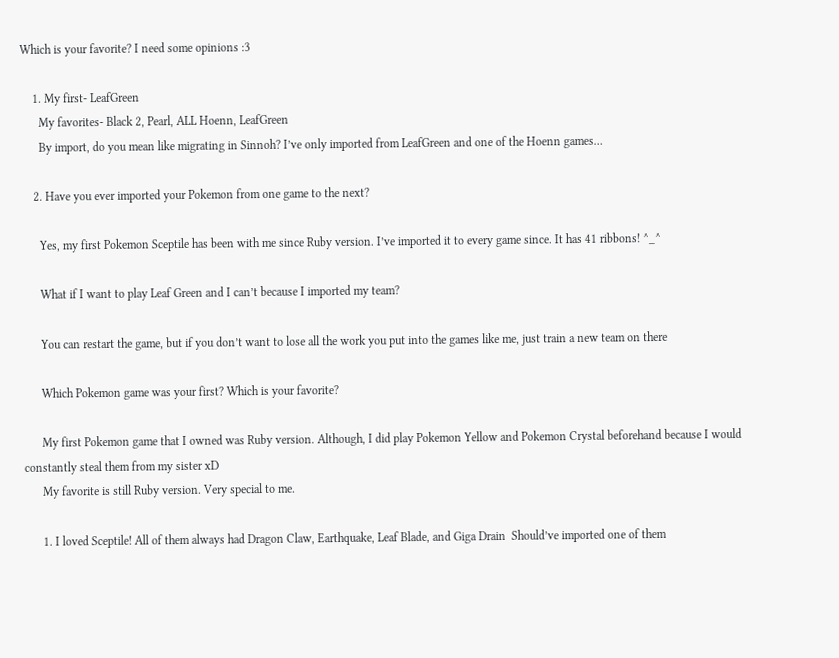Which is your favorite? I need some opinions :3

    1. My first- LeafGreen
      My favorites- Black 2, Pearl, ALL Hoenn, LeafGreen
      By import, do you mean like migrating in Sinnoh? I’ve only imported from LeafGreen and one of the Hoenn games…

    2. Have you ever imported your Pokemon from one game to the next?

      Yes, my first Pokemon Sceptile has been with me since Ruby version. I’ve imported it to every game since. It has 41 ribbons! ^_^

      What if I want to play Leaf Green and I can’t because I imported my team?

      You can restart the game, but if you don’t want to lose all the work you put into the games like me, just train a new team on there

      Which Pokemon game was your first? Which is your favorite?

      My first Pokemon game that I owned was Ruby version. Although, I did play Pokemon Yellow and Pokemon Crystal beforehand because I would constantly steal them from my sister xD
      My favorite is still Ruby version. Very special to me.

      1. I loved Sceptile! All of them always had Dragon Claw, Earthquake, Leaf Blade, and Giga Drain  Should’ve imported one of them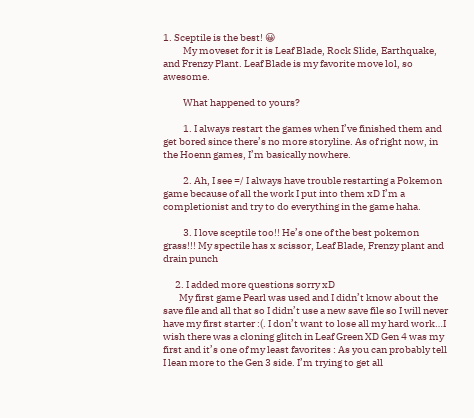1. Sceptile is the best! 😀
          My moveset for it is Leaf Blade, Rock Slide, Earthquake, and Frenzy Plant. Leaf Blade is my favorite move lol, so awesome.

          What happened to yours?

          1. I always restart the games when I’ve finished them and get bored since there’s no more storyline. As of right now, in the Hoenn games, I’m basically nowhere.

          2. Ah, I see =/ I always have trouble restarting a Pokemon game because of all the work I put into them xD I’m a completionist and try to do everything in the game haha.

          3. I love sceptile too!! He’s one of the best pokemon grass!!! My spectile has x scissor, Leaf Blade, Frenzy plant and drain punch

      2. I added more questions sorry xD
        My first game Pearl was used and I didn’t know about the save file and all that so I didn’t use a new save file so I will never have my first starter :(. I don’t want to lose all my hard work…I wish there was a cloning glitch in Leaf Green XD Gen 4 was my first and it’s one of my least favorites : As you can probably tell I lean more to the Gen 3 side. I’m trying to get all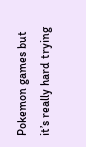Pokemon games but it’s really hard trying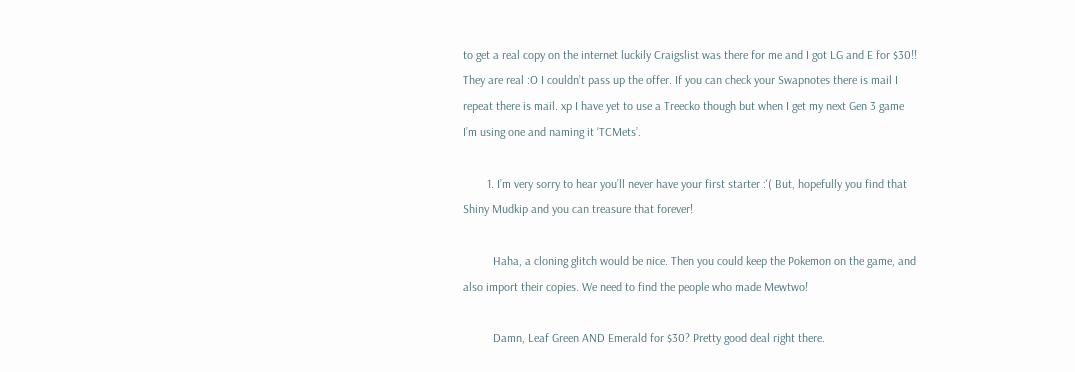to get a real copy on the internet luckily Craigslist was there for me and I got LG and E for $30!! They are real :O I couldn’t pass up the offer. If you can check your Swapnotes there is mail I repeat there is mail. xp I have yet to use a Treecko though but when I get my next Gen 3 game I’m using one and naming it ‘TCMets’.

        1. I’m very sorry to hear you’ll never have your first starter :'( But, hopefully you find that Shiny Mudkip and you can treasure that forever!

          Haha, a cloning glitch would be nice. Then you could keep the Pokemon on the game, and also import their copies. We need to find the people who made Mewtwo!

          Damn, Leaf Green AND Emerald for $30? Pretty good deal right there.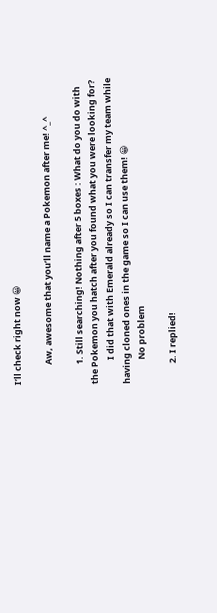I’ll check right now 😀

          Aw, awesome that you’ll name a Pokemon after me! ^_^

          1. Still searching! Nothing after 5 boxes : What do you do with the Pokemon you hatch after you found what you were looking for?
            I did that with Emerald already so I can transfer my team while having cloned ones in the game so I can use them! 😀
            No problem

          2. I replied!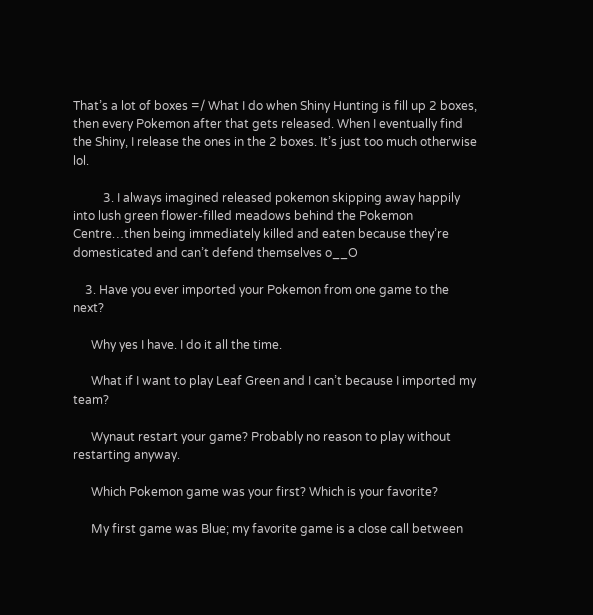That’s a lot of boxes =/ What I do when Shiny Hunting is fill up 2 boxes, then every Pokemon after that gets released. When I eventually find the Shiny, I release the ones in the 2 boxes. It’s just too much otherwise lol.

          3. I always imagined released pokemon skipping away happily into lush green flower-filled meadows behind the Pokemon Centre…then being immediately killed and eaten because they’re domesticated and can’t defend themselves o__O

    3. Have you ever imported your Pokemon from one game to the next?

      Why yes I have. I do it all the time.

      What if I want to play Leaf Green and I can’t because I imported my team?

      Wynaut restart your game? Probably no reason to play without restarting anyway.

      Which Pokemon game was your first? Which is your favorite?

      My first game was Blue; my favorite game is a close call between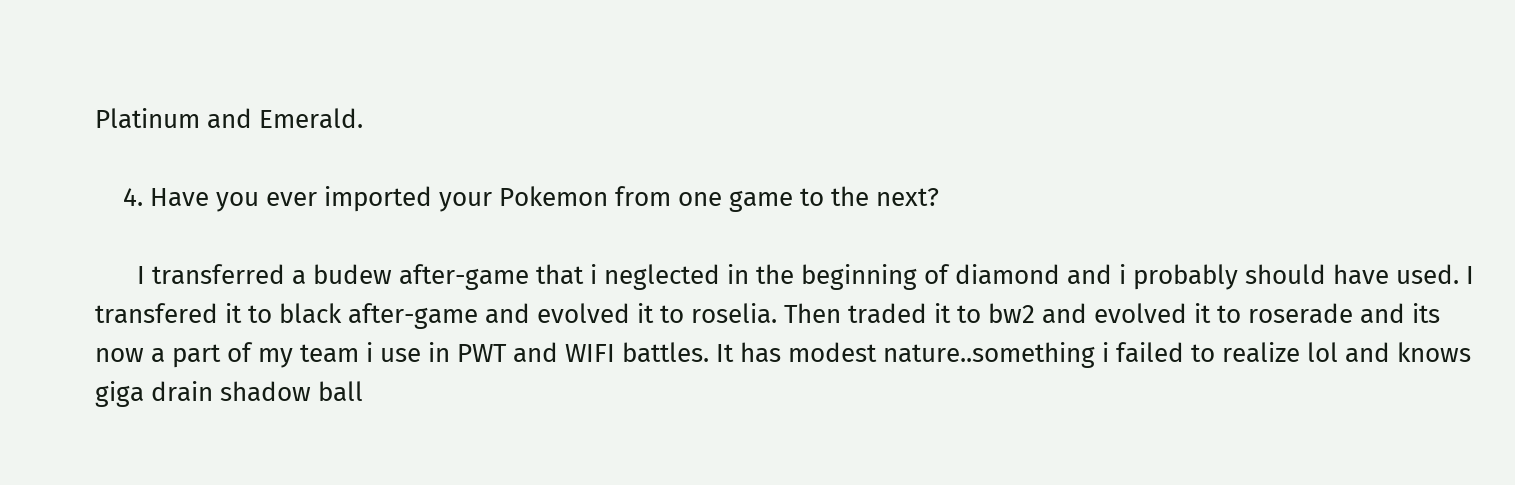Platinum and Emerald.

    4. Have you ever imported your Pokemon from one game to the next?

      I transferred a budew after-game that i neglected in the beginning of diamond and i probably should have used. I transfered it to black after-game and evolved it to roselia. Then traded it to bw2 and evolved it to roserade and its now a part of my team i use in PWT and WIFI battles. It has modest nature..something i failed to realize lol and knows giga drain shadow ball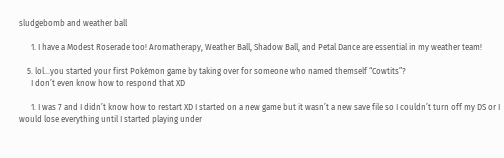sludgebomb and weather ball

      1. I have a Modest Roserade too! Aromatherapy, Weather Ball, Shadow Ball, and Petal Dance are essential in my weather team!

    5. lol…you started your first Pokémon game by taking over for someone who named themself “Cowtits”?
      I don’t even know how to respond that XD

      1. I was 7 and I didn’t know how to restart XD I started on a new game but it wasn’t a new save file so I couldn’t turn off my DS or I would lose everything until I started playing under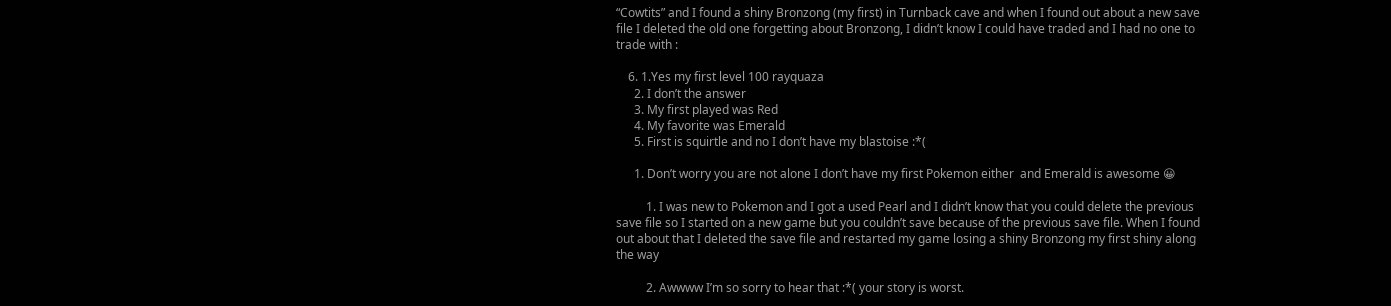“Cowtits” and I found a shiny Bronzong (my first) in Turnback cave and when I found out about a new save file I deleted the old one forgetting about Bronzong, I didn’t know I could have traded and I had no one to trade with :

    6. 1.Yes my first level 100 rayquaza
      2. I don’t the answer
      3. My first played was Red
      4. My favorite was Emerald
      5. First is squirtle and no I don’t have my blastoise :*(

      1. Don’t worry you are not alone I don’t have my first Pokemon either  and Emerald is awesome 😀

          1. I was new to Pokemon and I got a used Pearl and I didn’t know that you could delete the previous save file so I started on a new game but you couldn’t save because of the previous save file. When I found out about that I deleted the save file and restarted my game losing a shiny Bronzong my first shiny along the way

          2. Awwww I’m so sorry to hear that :*( your story is worst.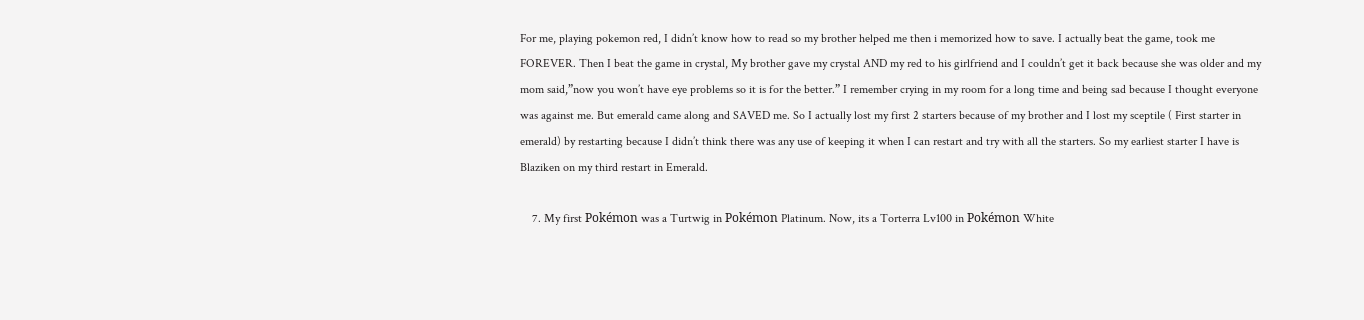For me, playing pokemon red, I didn’t know how to read so my brother helped me then i memorized how to save. I actually beat the game, took me FOREVER. Then I beat the game in crystal, My brother gave my crystal AND my red to his girlfriend and I couldn’t get it back because she was older and my mom said,”now you won’t have eye problems so it is for the better.” I remember crying in my room for a long time and being sad because I thought everyone was against me. But emerald came along and SAVED me. So I actually lost my first 2 starters because of my brother and I lost my sceptile ( First starter in emerald) by restarting because I didn’t think there was any use of keeping it when I can restart and try with all the starters. So my earliest starter I have is Blaziken on my third restart in Emerald.

    7. My first Pokémon was a Turtwig in Pokémon Platinum. Now, its a Torterra Lv100 in Pokémon White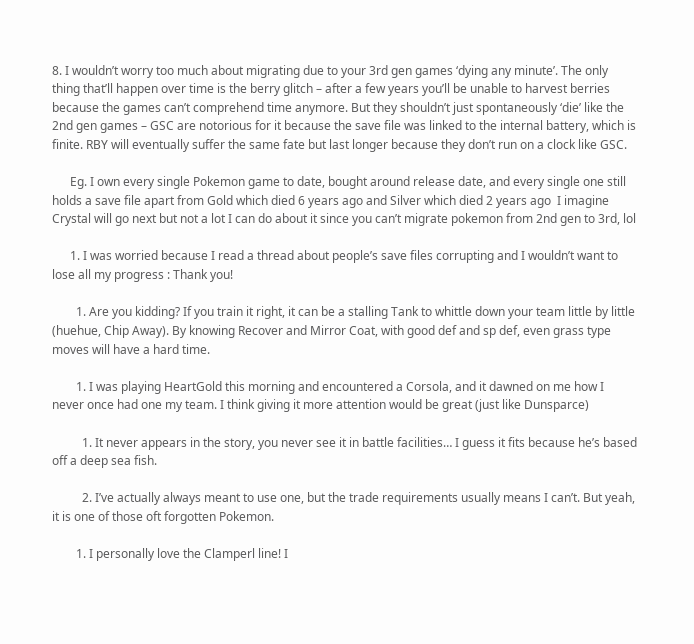8. I wouldn’t worry too much about migrating due to your 3rd gen games ‘dying any minute’. The only thing that’ll happen over time is the berry glitch – after a few years you’ll be unable to harvest berries because the games can’t comprehend time anymore. But they shouldn’t just spontaneously ‘die’ like the 2nd gen games – GSC are notorious for it because the save file was linked to the internal battery, which is finite. RBY will eventually suffer the same fate but last longer because they don’t run on a clock like GSC.

      Eg. I own every single Pokemon game to date, bought around release date, and every single one still holds a save file apart from Gold which died 6 years ago and Silver which died 2 years ago  I imagine Crystal will go next but not a lot I can do about it since you can’t migrate pokemon from 2nd gen to 3rd, lol

      1. I was worried because I read a thread about people’s save files corrupting and I wouldn’t want to lose all my progress : Thank you!

        1. Are you kidding? If you train it right, it can be a stalling Tank to whittle down your team little by little (huehue, Chip Away). By knowing Recover and Mirror Coat, with good def and sp def, even grass type moves will have a hard time.

        1. I was playing HeartGold this morning and encountered a Corsola, and it dawned on me how I never once had one my team. I think giving it more attention would be great (just like Dunsparce)

          1. It never appears in the story, you never see it in battle facilities… I guess it fits because he’s based off a deep sea fish.

          2. I’ve actually always meant to use one, but the trade requirements usually means I can’t. But yeah, it is one of those oft forgotten Pokemon.

        1. I personally love the Clamperl line! I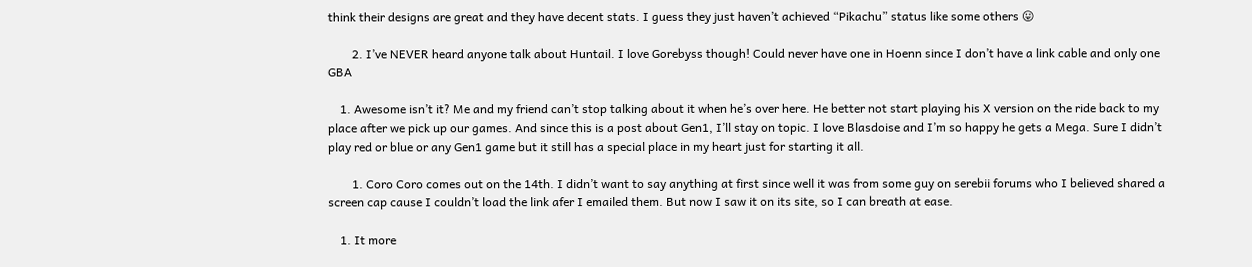think their designs are great and they have decent stats. I guess they just haven’t achieved “Pikachu” status like some others 😛

        2. I’ve NEVER heard anyone talk about Huntail. I love Gorebyss though! Could never have one in Hoenn since I don’t have a link cable and only one GBA

    1. Awesome isn’t it? Me and my friend can’t stop talking about it when he’s over here. He better not start playing his X version on the ride back to my place after we pick up our games. And since this is a post about Gen1, I’ll stay on topic. I love Blasdoise and I’m so happy he gets a Mega. Sure I didn’t play red or blue or any Gen1 game but it still has a special place in my heart just for starting it all.

        1. Coro Coro comes out on the 14th. I didn’t want to say anything at first since well it was from some guy on serebii forums who I believed shared a screen cap cause I couldn’t load the link afer I emailed them. But now I saw it on its site, so I can breath at ease.

    1. It more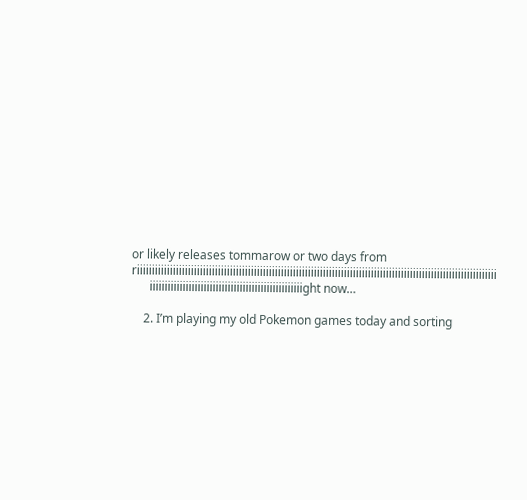or likely releases tommarow or two days from riiiiiiiiiiiiiiiiiiiiiiiiiiiiiiiiiiiiiiiiiiiiiiiiiiiiiiiiiiiiiiiiiiiiiiiiiiiiiiiiiiiiiiiiiiiiiiiiiiiiiiiiiiiiiiiiiiiiiiii
      iiiiiiiiiiiiiiiiiiiiiiiiiiiiiiiiiiiiiiiiiiiiiiiiiiight now…

    2. I’m playing my old Pokemon games today and sorting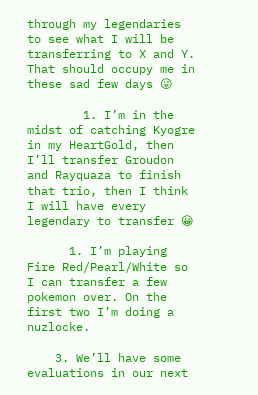through my legendaries to see what I will be transferring to X and Y. That should occupy me in these sad few days 😛

        1. I’m in the midst of catching Kyogre in my HeartGold, then I’ll transfer Groudon and Rayquaza to finish that trio, then I think I will have every legendary to transfer 😀

      1. I’m playing Fire Red/Pearl/White so I can transfer a few pokemon over. On the first two I’m doing a nuzlocke.

    3. We’ll have some evaluations in our next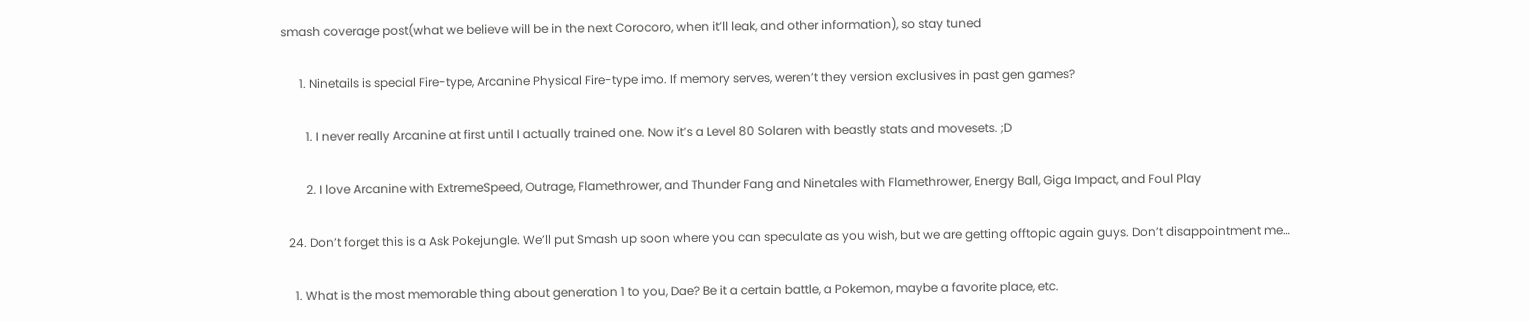smash coverage post(what we believe will be in the next Corocoro, when it’ll leak, and other information), so stay tuned

      1. Ninetails is special Fire-type, Arcanine Physical Fire-type imo. If memory serves, weren’t they version exclusives in past gen games?

        1. I never really Arcanine at first until I actually trained one. Now it’s a Level 80 Solaren with beastly stats and movesets. ;D

        2. I love Arcanine with ExtremeSpeed, Outrage, Flamethrower, and Thunder Fang and Ninetales with Flamethrower, Energy Ball, Giga Impact, and Foul Play

  24. Don’t forget this is a Ask Pokejungle. We’ll put Smash up soon where you can speculate as you wish, but we are getting offtopic again guys. Don’t disappointment me…

    1. What is the most memorable thing about generation 1 to you, Dae? Be it a certain battle, a Pokemon, maybe a favorite place, etc.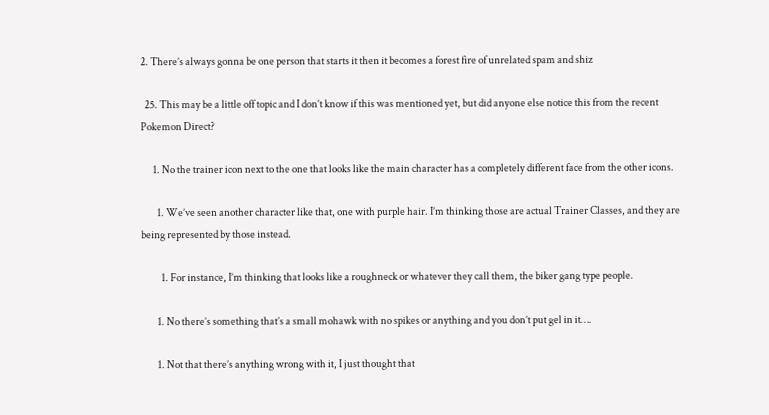2. There’s always gonna be one person that starts it then it becomes a forest fire of unrelated spam and shiz

  25. This may be a little off topic and I don’t know if this was mentioned yet, but did anyone else notice this from the recent Pokemon Direct?

      1. No the trainer icon next to the one that looks like the main character has a completely different face from the other icons.

        1. We’ve seen another character like that, one with purple hair. I’m thinking those are actual Trainer Classes, and they are being represented by those instead.

          1. For instance, I’m thinking that looks like a roughneck or whatever they call them, the biker gang type people.

        1. No there’s something that’s a small mohawk with no spikes or anything and you don’t put gel in it….

        1. Not that there’s anything wrong with it, I just thought that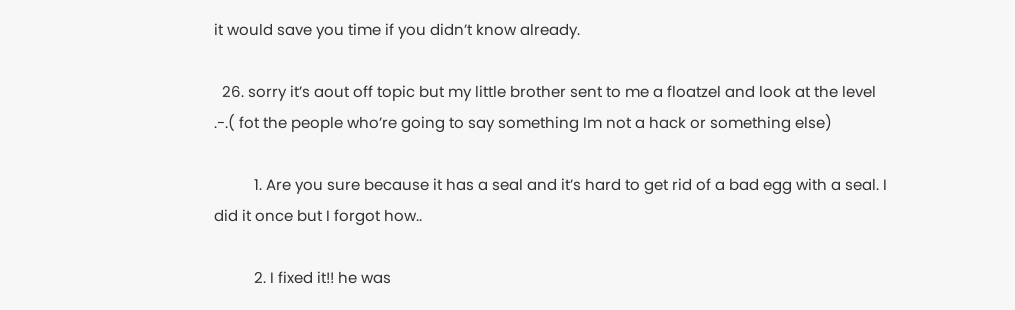it would save you time if you didn’t know already.

  26. sorry it’s aout off topic but my little brother sent to me a floatzel and look at the level .-.( fot the people who’re going to say something Im not a hack or something else)

          1. Are you sure because it has a seal and it’s hard to get rid of a bad egg with a seal. I did it once but I forgot how..

          2. I fixed it!! he was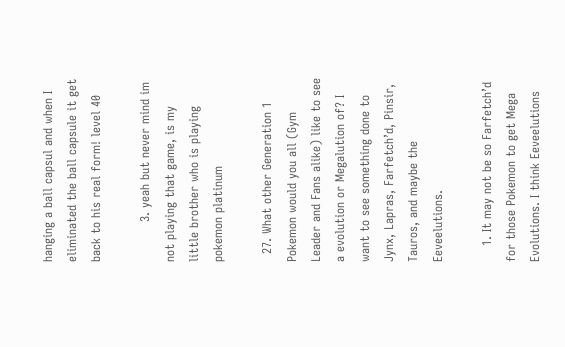hanging a ball capsul and when I eliminated the ball capsule it get back to his real form! level 40

          3. yeah but never mind im not playing that game, is my little brother who is playing pokemon platinum

  27. What other Generation 1 Pokemon would you all (Gym Leader and Fans alike) like to see a evolution or Megalution of? I want to see something done to Jynx, Lapras, Farfetch’d, Pinsir, Tauros, and maybe the Eeveelutions.

    1. It may not be so Farfetch’d for those Pokemon to get Mega Evolutions. I think Eeveelutions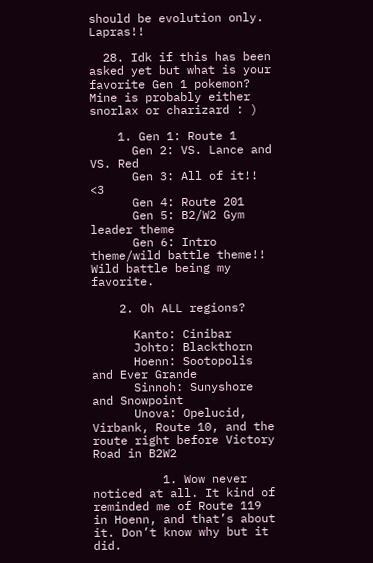should be evolution only. Lapras!!

  28. Idk if this has been asked yet but what is your favorite Gen 1 pokemon? Mine is probably either snorlax or charizard : )

    1. Gen 1: Route 1
      Gen 2: VS. Lance and VS. Red
      Gen 3: All of it!! <3
      Gen 4: Route 201
      Gen 5: B2/W2 Gym leader theme
      Gen 6: Intro theme/wild battle theme!! Wild battle being my favorite.

    2. Oh ALL regions?

      Kanto: Cinibar
      Johto: Blackthorn
      Hoenn: Sootopolis and Ever Grande
      Sinnoh: Sunyshore and Snowpoint
      Unova: Opelucid, Virbank, Route 10, and the route right before Victory Road in B2W2

          1. Wow never noticed at all. It kind of reminded me of Route 119 in Hoenn, and that’s about it. Don’t know why but it did.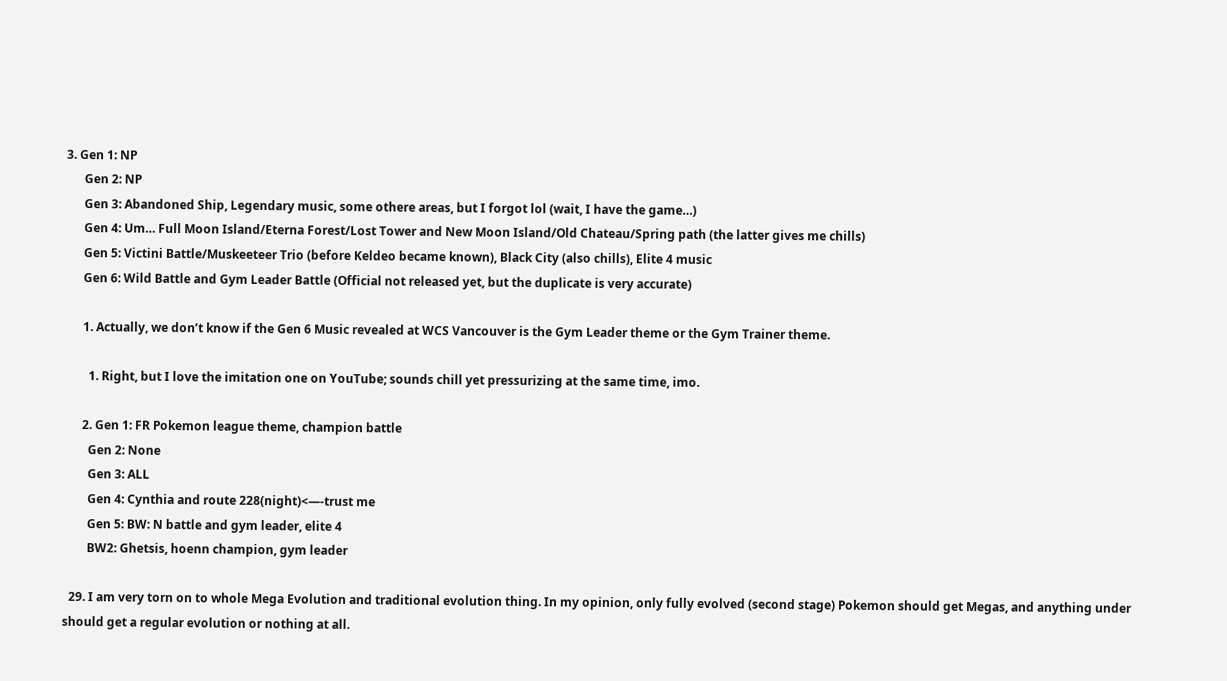3. Gen 1: NP
      Gen 2: NP
      Gen 3: Abandoned Ship, Legendary music, some othere areas, but I forgot lol (wait, I have the game…)
      Gen 4: Um… Full Moon Island/Eterna Forest/Lost Tower and New Moon Island/Old Chateau/Spring path (the latter gives me chills)
      Gen 5: Victini Battle/Muskeeteer Trio (before Keldeo became known), Black City (also chills), Elite 4 music
      Gen 6: Wild Battle and Gym Leader Battle (Official not released yet, but the duplicate is very accurate)

      1. Actually, we don’t know if the Gen 6 Music revealed at WCS Vancouver is the Gym Leader theme or the Gym Trainer theme.

        1. Right, but I love the imitation one on YouTube; sounds chill yet pressurizing at the same time, imo.

      2. Gen 1: FR Pokemon league theme, champion battle
        Gen 2: None
        Gen 3: ALL
        Gen 4: Cynthia and route 228(night)<—-trust me
        Gen 5: BW: N battle and gym leader, elite 4
        BW2: Ghetsis, hoenn champion, gym leader

  29. I am very torn on to whole Mega Evolution and traditional evolution thing. In my opinion, only fully evolved (second stage) Pokemon should get Megas, and anything under should get a regular evolution or nothing at all.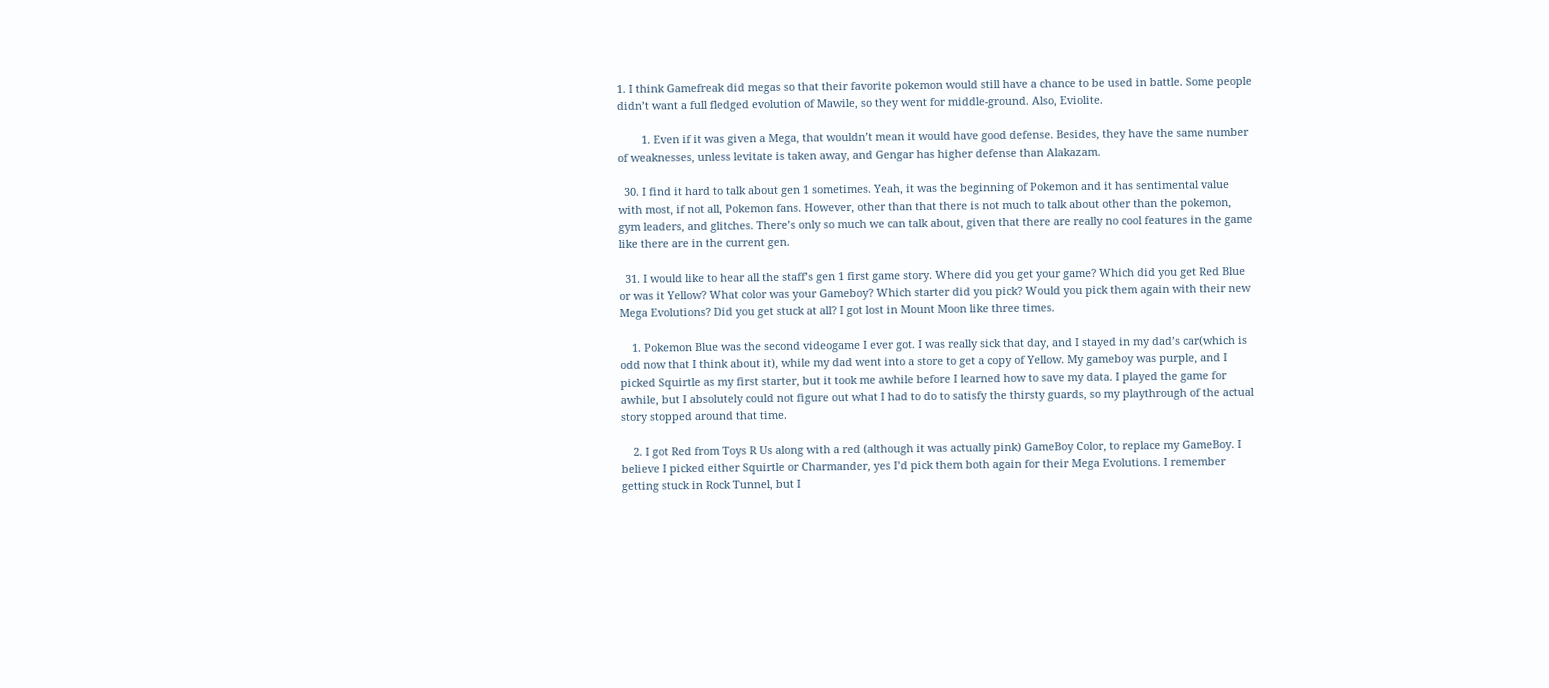1. I think Gamefreak did megas so that their favorite pokemon would still have a chance to be used in battle. Some people didn’t want a full fledged evolution of Mawile, so they went for middle-ground. Also, Eviolite.

        1. Even if it was given a Mega, that wouldn’t mean it would have good defense. Besides, they have the same number of weaknesses, unless levitate is taken away, and Gengar has higher defense than Alakazam.

  30. I find it hard to talk about gen 1 sometimes. Yeah, it was the beginning of Pokemon and it has sentimental value with most, if not all, Pokemon fans. However, other than that there is not much to talk about other than the pokemon, gym leaders, and glitches. There’s only so much we can talk about, given that there are really no cool features in the game like there are in the current gen.

  31. I would like to hear all the staff’s gen 1 first game story. Where did you get your game? Which did you get Red Blue or was it Yellow? What color was your Gameboy? Which starter did you pick? Would you pick them again with their new Mega Evolutions? Did you get stuck at all? I got lost in Mount Moon like three times.

    1. Pokemon Blue was the second videogame I ever got. I was really sick that day, and I stayed in my dad’s car(which is odd now that I think about it), while my dad went into a store to get a copy of Yellow. My gameboy was purple, and I picked Squirtle as my first starter, but it took me awhile before I learned how to save my data. I played the game for awhile, but I absolutely could not figure out what I had to do to satisfy the thirsty guards, so my playthrough of the actual story stopped around that time.

    2. I got Red from Toys R Us along with a red (although it was actually pink) GameBoy Color, to replace my GameBoy. I believe I picked either Squirtle or Charmander, yes I’d pick them both again for their Mega Evolutions. I remember getting stuck in Rock Tunnel, but I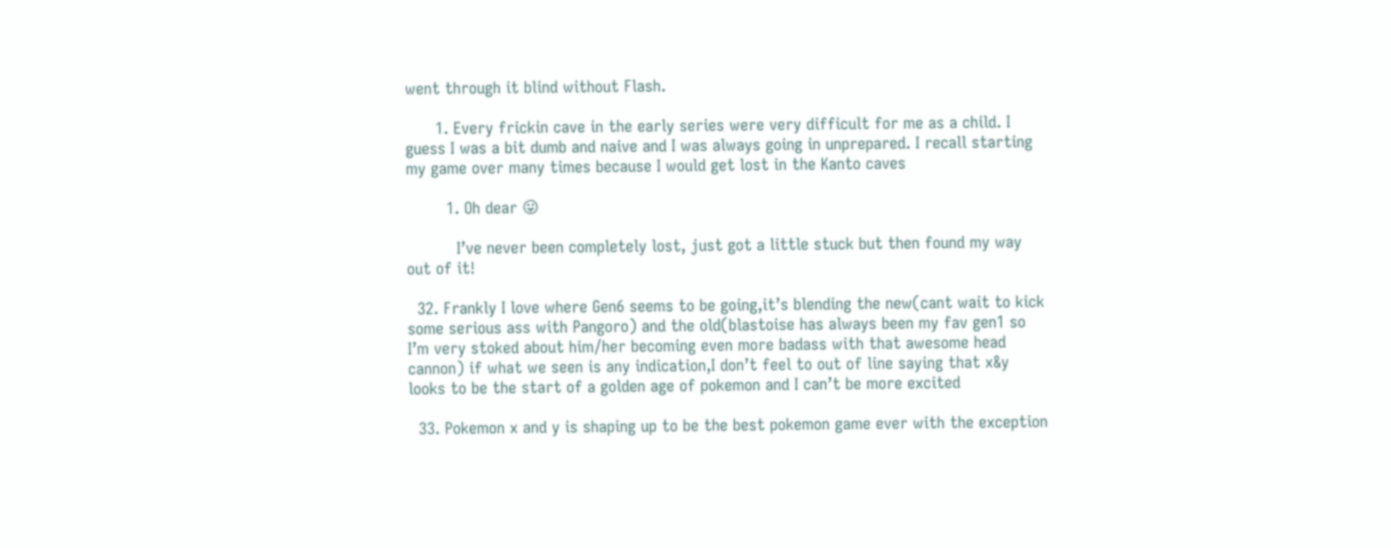went through it blind without Flash.

      1. Every frickin cave in the early series were very difficult for me as a child. I guess I was a bit dumb and naive and I was always going in unprepared. I recall starting my game over many times because I would get lost in the Kanto caves

        1. Oh dear 😛

          I’ve never been completely lost, just got a little stuck but then found my way out of it!

  32. Frankly I love where Gen6 seems to be going,it’s blending the new(cant wait to kick some serious ass with Pangoro) and the old(blastoise has always been my fav gen1 so I’m very stoked about him/her becoming even more badass with that awesome head cannon) if what we seen is any indication,I don’t feel to out of line saying that x&y looks to be the start of a golden age of pokemon and I can’t be more excited

  33. Pokemon x and y is shaping up to be the best pokemon game ever with the exception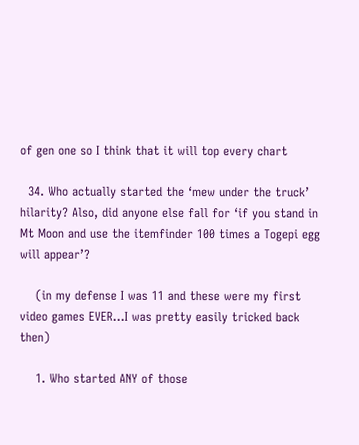of gen one so I think that it will top every chart

  34. Who actually started the ‘mew under the truck’ hilarity? Also, did anyone else fall for ‘if you stand in Mt Moon and use the itemfinder 100 times a Togepi egg will appear’?

    (in my defense I was 11 and these were my first video games EVER…I was pretty easily tricked back then)

    1. Who started ANY of those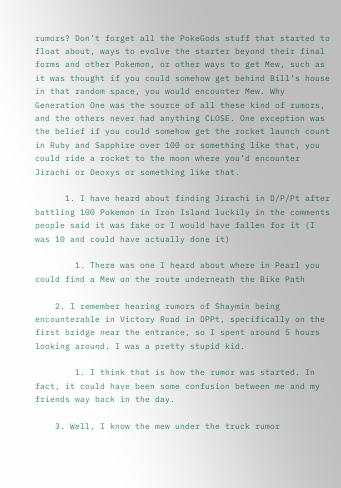rumors? Don’t forget all the PokeGods stuff that started to float about, ways to evolve the starter beyond their final forms and other Pokemon, or other ways to get Mew, such as it was thought if you could somehow get behind Bill’s house in that random space, you would encounter Mew. Why Generation One was the source of all these kind of rumors, and the others never had anything CLOSE. One exception was the belief if you could somehow get the rocket launch count in Ruby and Sapphire over 100 or something like that, you could ride a rocket to the moon where you’d encounter Jirachi or Deoxys or something like that.

      1. I have heard about finding Jirachi in D/P/Pt after battling 100 Pokemon in Iron Island luckily in the comments people said it was fake or I would have fallen for it (I was 10 and could have actually done it)

        1. There was one I heard about where in Pearl you could find a Mew on the route underneath the Bike Path

    2. I remember hearing rumors of Shaymin being encounterable in Victory Road in DPPt, specifically on the first bridge near the entrance, so I spent around 5 hours looking around. I was a pretty stupid kid.

        1. I think that is how the rumor was started. In fact, it could have been some confusion between me and my friends way back in the day.

    3. Well, I know the mew under the truck rumor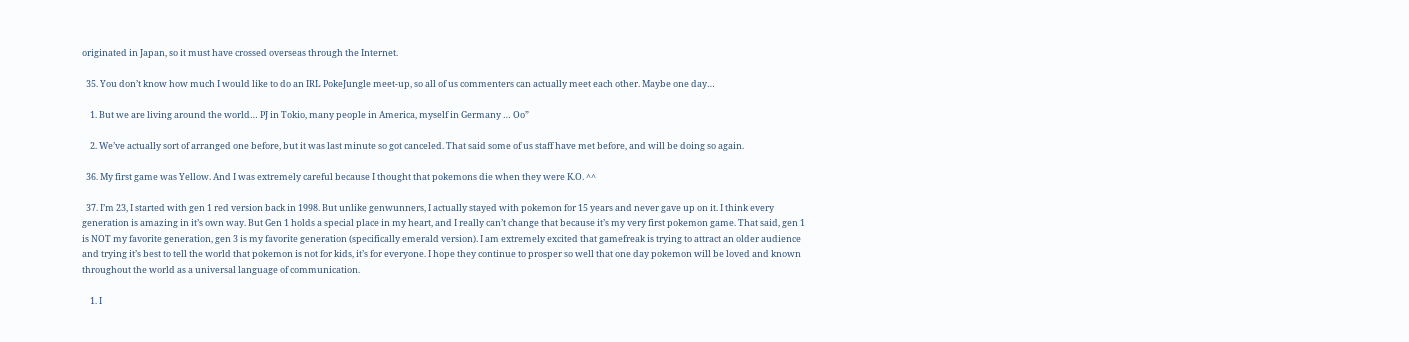originated in Japan, so it must have crossed overseas through the Internet.

  35. You don’t know how much I would like to do an IRL PokeJungle meet-up, so all of us commenters can actually meet each other. Maybe one day…

    1. But we are living around the world… PJ in Tokio, many people in America, myself in Germany … Oo”

    2. We’ve actually sort of arranged one before, but it was last minute so got canceled. That said some of us staff have met before, and will be doing so again.

  36. My first game was Yellow. And I was extremely careful because I thought that pokemons die when they were K.O. ^^

  37. I’m 23, I started with gen 1 red version back in 1998. But unlike genwunners, I actually stayed with pokemon for 15 years and never gave up on it. I think every generation is amazing in it’s own way. But Gen 1 holds a special place in my heart, and I really can’t change that because it’s my very first pokemon game. That said, gen 1 is NOT my favorite generation, gen 3 is my favorite generation (specifically emerald version). I am extremely excited that gamefreak is trying to attract an older audience and trying it’s best to tell the world that pokemon is not for kids, it’s for everyone. I hope they continue to prosper so well that one day pokemon will be loved and known throughout the world as a universal language of communication.

    1. I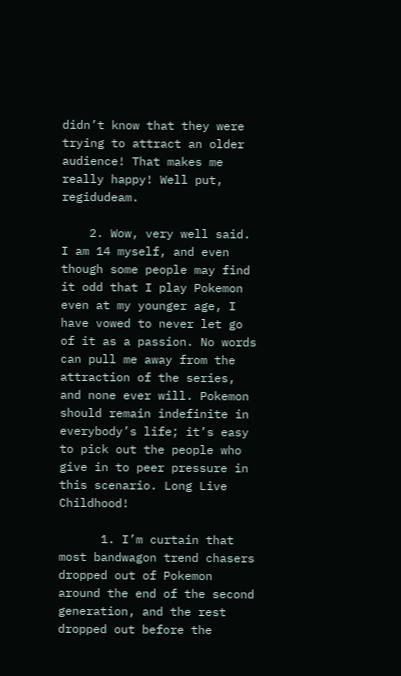didn’t know that they were trying to attract an older audience! That makes me really happy! Well put, regidudeam.

    2. Wow, very well said. I am 14 myself, and even though some people may find it odd that I play Pokemon even at my younger age, I have vowed to never let go of it as a passion. No words can pull me away from the attraction of the series, and none ever will. Pokemon should remain indefinite in everybody’s life; it’s easy to pick out the people who give in to peer pressure in this scenario. Long Live Childhood!

      1. I’m curtain that most bandwagon trend chasers dropped out of Pokemon around the end of the second generation, and the rest dropped out before the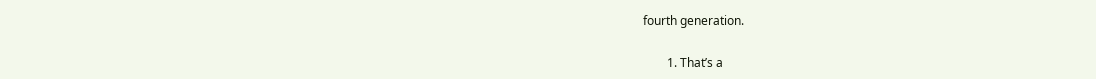fourth generation.

        1. That’s a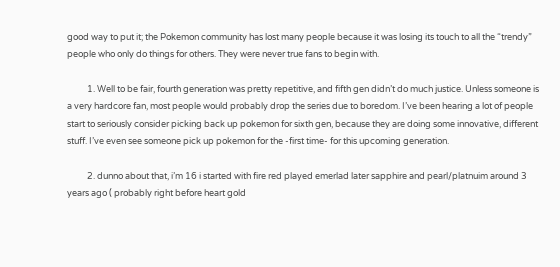good way to put it; the Pokemon community has lost many people because it was losing its touch to all the “trendy” people who only do things for others. They were never true fans to begin with.

          1. Well to be fair, fourth generation was pretty repetitive, and fifth gen didn’t do much justice. Unless someone is a very hardcore fan, most people would probably drop the series due to boredom. I’ve been hearing a lot of people start to seriously consider picking back up pokemon for sixth gen, because they are doing some innovative, different stuff. I’ve even see someone pick up pokemon for the -first time- for this upcoming generation.

          2. dunno about that, i’m 16 i started with fire red played emerlad later sapphire and pearl/platnuim around 3 years ago ( probably right before heart gold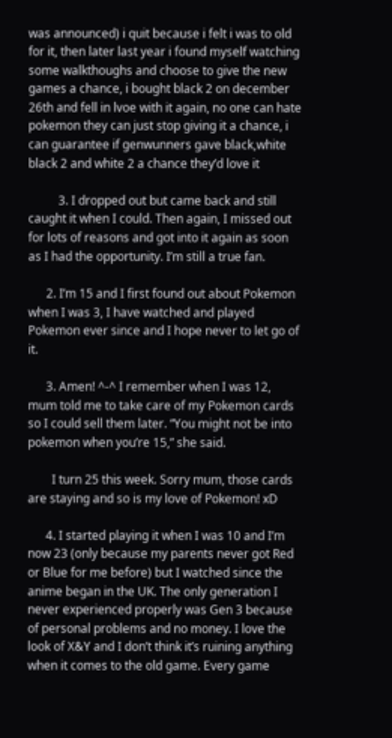was announced) i quit because i felt i was to old for it, then later last year i found myself watching some walkthoughs and choose to give the new games a chance, i bought black 2 on december 26th and fell in lvoe with it again, no one can hate pokemon they can just stop giving it a chance, i can guarantee if genwunners gave black,white black 2 and white 2 a chance they’d love it

          3. I dropped out but came back and still caught it when I could. Then again, I missed out for lots of reasons and got into it again as soon as I had the opportunity. I’m still a true fan.

      2. I’m 15 and I first found out about Pokemon when I was 3, I have watched and played Pokemon ever since and I hope never to let go of it.

      3. Amen! ^-^ I remember when I was 12, mum told me to take care of my Pokemon cards so I could sell them later. “You might not be into pokemon when you’re 15,” she said.

        I turn 25 this week. Sorry mum, those cards are staying and so is my love of Pokemon! xD

      4. I started playing it when I was 10 and I’m now 23 (only because my parents never got Red or Blue for me before) but I watched since the anime began in the UK. The only generation I never experienced properly was Gen 3 because of personal problems and no money. I love the look of X&Y and I don’t think it’s ruining anything when it comes to the old game. Every game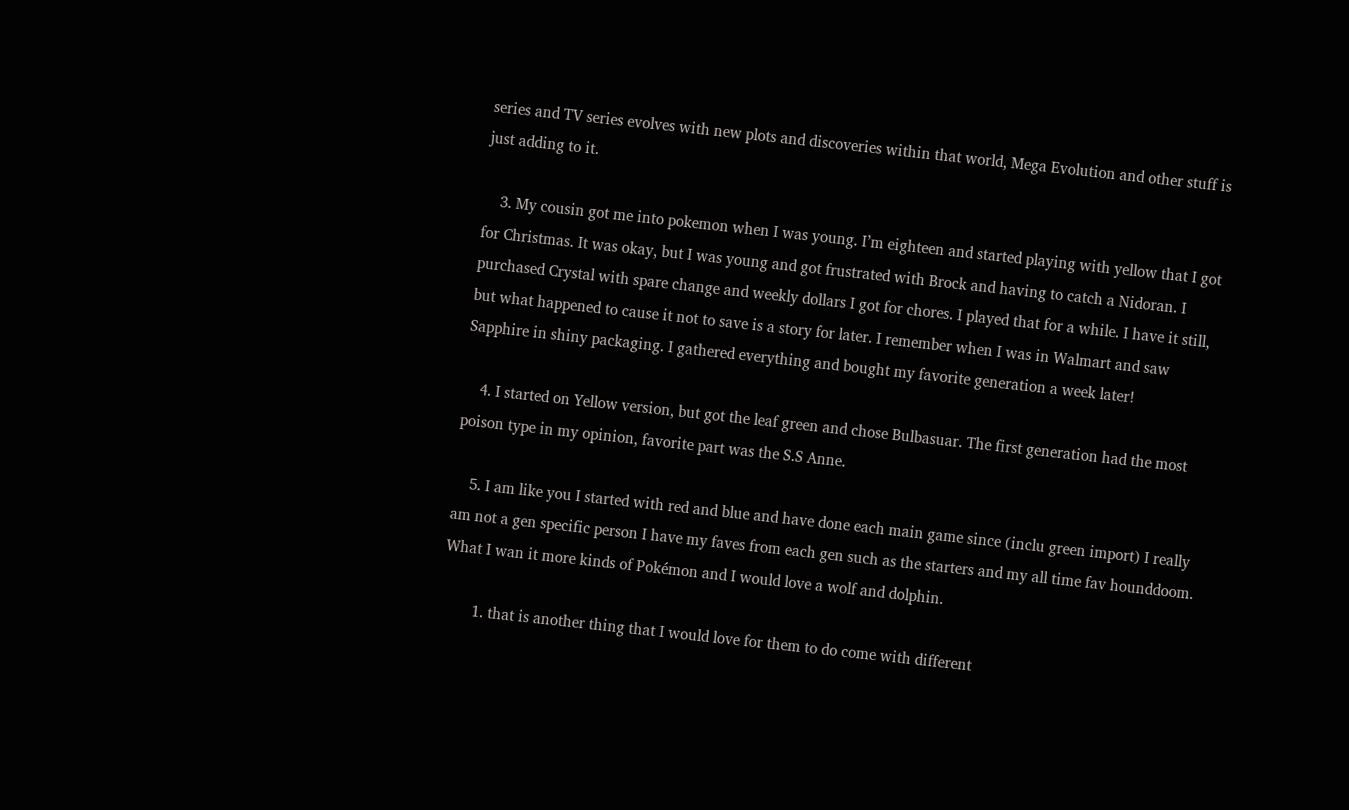series and TV series evolves with new plots and discoveries within that world, Mega Evolution and other stuff is just adding to it.

    3. My cousin got me into pokemon when I was young. I’m eighteen and started playing with yellow that I got for Christmas. It was okay, but I was young and got frustrated with Brock and having to catch a Nidoran. I purchased Crystal with spare change and weekly dollars I got for chores. I played that for a while. I have it still, but what happened to cause it not to save is a story for later. I remember when I was in Walmart and saw Sapphire in shiny packaging. I gathered everything and bought my favorite generation a week later!

    4. I started on Yellow version, but got the leaf green and chose Bulbasuar. The first generation had the most poison type in my opinion, favorite part was the S.S Anne.

    5. I am like you I started with red and blue and have done each main game since (inclu green import) I really am not a gen specific person I have my faves from each gen such as the starters and my all time fav hounddoom. What I wan it more kinds of Pokémon and I would love a wolf and dolphin.

        1. that is another thing that I would love for them to do come with different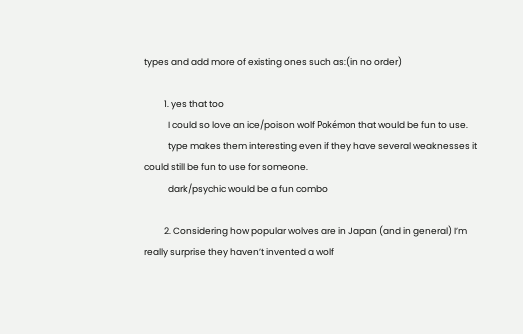types and add more of existing ones such as:(in no order)

          1. yes that too
            I could so love an ice/poison wolf Pokémon that would be fun to use.
            type makes them interesting even if they have several weaknesses it could still be fun to use for someone.
            dark/psychic would be a fun combo

          2. Considering how popular wolves are in Japan (and in general) I’m really surprise they haven’t invented a wolf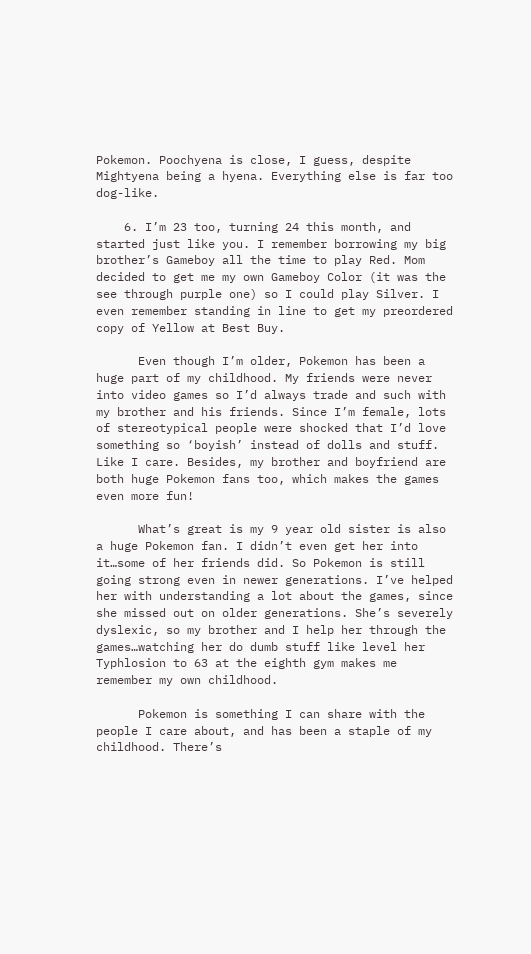Pokemon. Poochyena is close, I guess, despite Mightyena being a hyena. Everything else is far too dog-like.

    6. I’m 23 too, turning 24 this month, and started just like you. I remember borrowing my big brother’s Gameboy all the time to play Red. Mom decided to get me my own Gameboy Color (it was the see through purple one) so I could play Silver. I even remember standing in line to get my preordered copy of Yellow at Best Buy.

      Even though I’m older, Pokemon has been a huge part of my childhood. My friends were never into video games so I’d always trade and such with my brother and his friends. Since I’m female, lots of stereotypical people were shocked that I’d love something so ‘boyish’ instead of dolls and stuff. Like I care. Besides, my brother and boyfriend are both huge Pokemon fans too, which makes the games even more fun!

      What’s great is my 9 year old sister is also a huge Pokemon fan. I didn’t even get her into it…some of her friends did. So Pokemon is still going strong even in newer generations. I’ve helped her with understanding a lot about the games, since she missed out on older generations. She’s severely dyslexic, so my brother and I help her through the games…watching her do dumb stuff like level her Typhlosion to 63 at the eighth gym makes me remember my own childhood.

      Pokemon is something I can share with the people I care about, and has been a staple of my childhood. There’s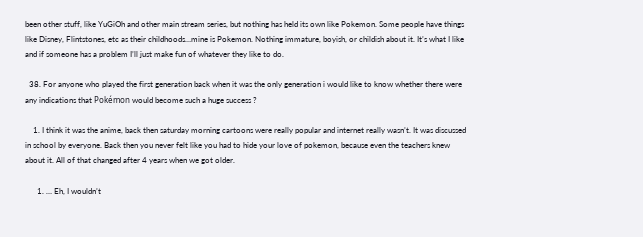been other stuff, like YuGiOh and other main stream series, but nothing has held its own like Pokemon. Some people have things like Disney, Flintstones, etc as their childhoods…mine is Pokemon. Nothing immature, boyish, or childish about it. It’s what I like and if someone has a problem I’ll just make fun of whatever they like to do.

  38. For anyone who played the first generation back when it was the only generation i would like to know whether there were any indications that Pokémon would become such a huge success ?

    1. I think it was the anime, back then saturday morning cartoons were really popular and internet really wasn’t. It was discussed in school by everyone. Back then you never felt like you had to hide your love of pokemon, because even the teachers knew about it. All of that changed after 4 years when we got older.

      1. … Eh, I wouldn’t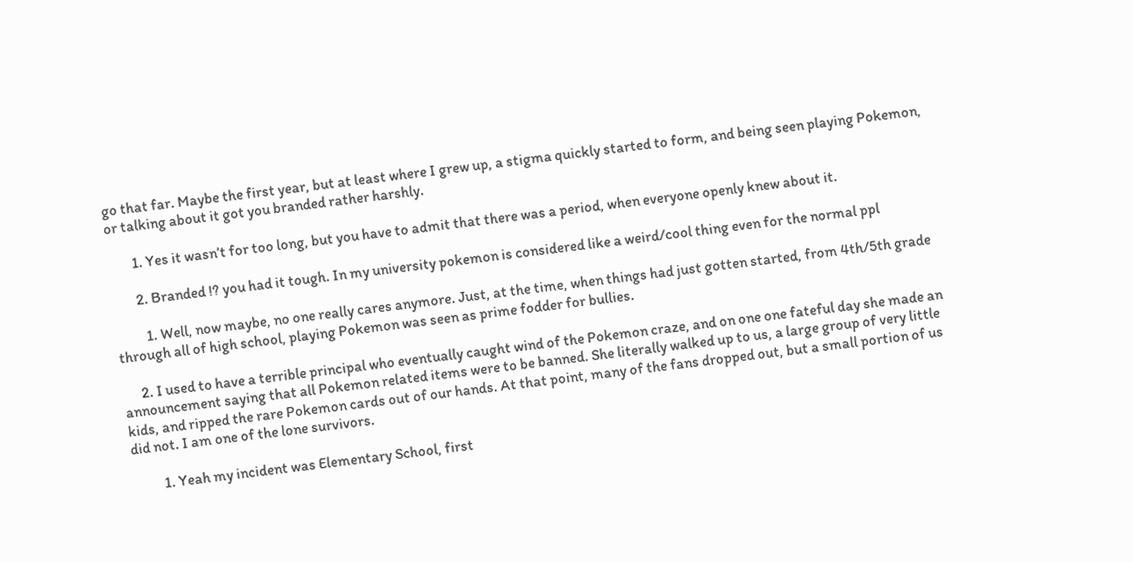go that far. Maybe the first year, but at least where I grew up, a stigma quickly started to form, and being seen playing Pokemon, or talking about it got you branded rather harshly.

        1. Yes it wasn’t for too long, but you have to admit that there was a period, when everyone openly knew about it.

        2. Branded !? you had it tough. In my university pokemon is considered like a weird/cool thing even for the normal ppl

          1. Well, now maybe, no one really cares anymore. Just, at the time, when things had just gotten started, from 4th/5th grade through all of high school, playing Pokemon was seen as prime fodder for bullies.

      2. I used to have a terrible principal who eventually caught wind of the Pokemon craze, and on one one fateful day she made an announcement saying that all Pokemon related items were to be banned. She literally walked up to us, a large group of very little kids, and ripped the rare Pokemon cards out of our hands. At that point, many of the fans dropped out, but a small portion of us did not. I am one of the lone survivors.

          1. Yeah my incident was Elementary School, first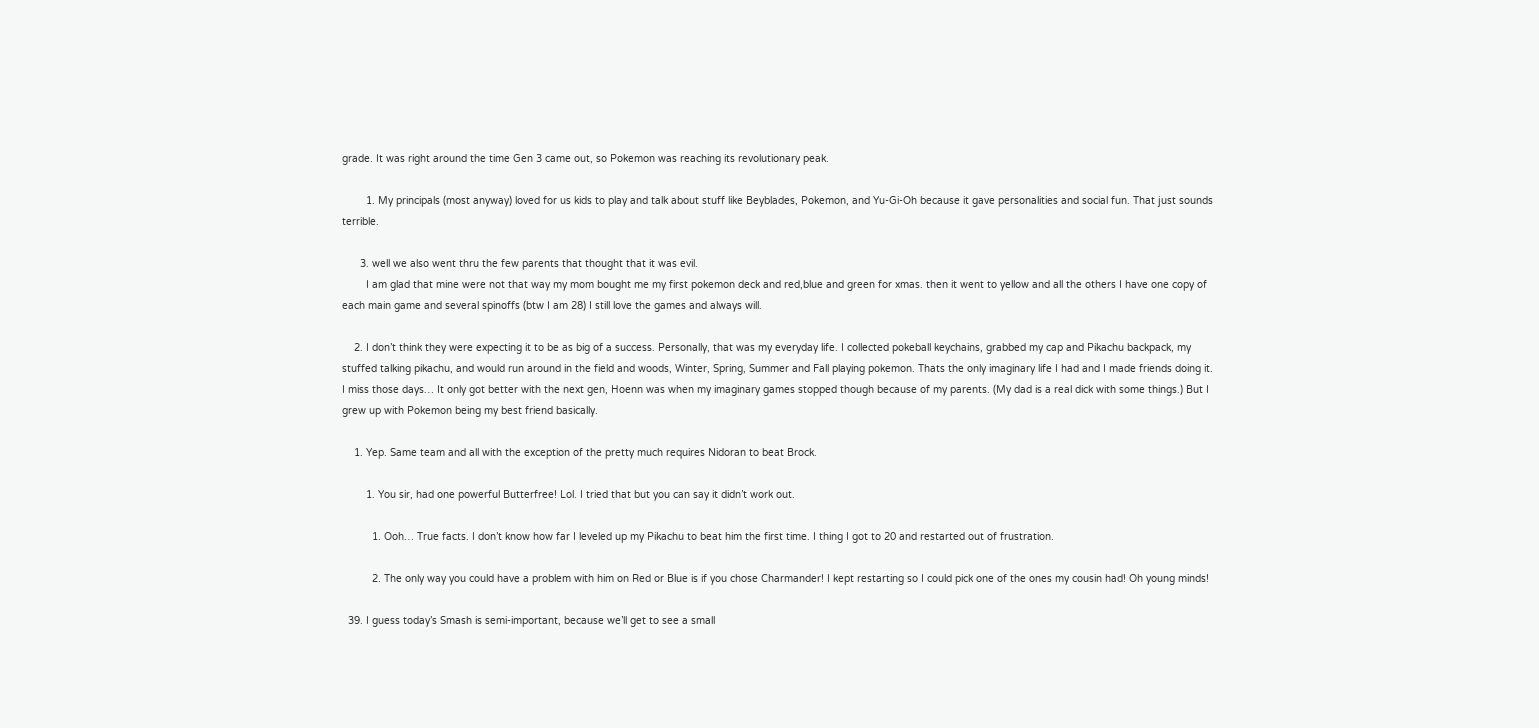grade. It was right around the time Gen 3 came out, so Pokemon was reaching its revolutionary peak.

        1. My principals (most anyway) loved for us kids to play and talk about stuff like Beyblades, Pokemon, and Yu-Gi-Oh because it gave personalities and social fun. That just sounds terrible.

      3. well we also went thru the few parents that thought that it was evil.
        I am glad that mine were not that way my mom bought me my first pokemon deck and red,blue and green for xmas. then it went to yellow and all the others I have one copy of each main game and several spinoffs (btw I am 28) I still love the games and always will.

    2. I don’t think they were expecting it to be as big of a success. Personally, that was my everyday life. I collected pokeball keychains, grabbed my cap and Pikachu backpack, my stuffed talking pikachu, and would run around in the field and woods, Winter, Spring, Summer and Fall playing pokemon. Thats the only imaginary life I had and I made friends doing it. I miss those days… It only got better with the next gen, Hoenn was when my imaginary games stopped though because of my parents. (My dad is a real dick with some things.) But I grew up with Pokemon being my best friend basically.

    1. Yep. Same team and all with the exception of the pretty much requires Nidoran to beat Brock.

        1. You sir, had one powerful Butterfree! Lol. I tried that but you can say it didn’t work out.

          1. Ooh… True facts. I don’t know how far I leveled up my Pikachu to beat him the first time. I thing I got to 20 and restarted out of frustration.

          2. The only way you could have a problem with him on Red or Blue is if you chose Charmander! I kept restarting so I could pick one of the ones my cousin had! Oh young minds!

  39. I guess today’s Smash is semi-important, because we’ll get to see a small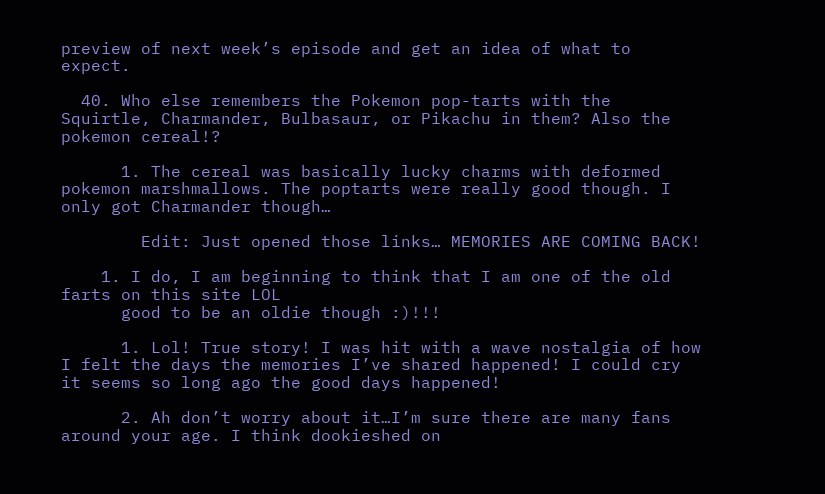preview of next week’s episode and get an idea of what to expect.

  40. Who else remembers the Pokemon pop-tarts with the Squirtle, Charmander, Bulbasaur, or Pikachu in them? Also the pokemon cereal!?

      1. The cereal was basically lucky charms with deformed pokemon marshmallows. The poptarts were really good though. I only got Charmander though…

        Edit: Just opened those links… MEMORIES ARE COMING BACK!

    1. I do, I am beginning to think that I am one of the old farts on this site LOL
      good to be an oldie though :)!!!

      1. Lol! True story! I was hit with a wave nostalgia of how I felt the days the memories I’ve shared happened! I could cry it seems so long ago the good days happened!

      2. Ah don’t worry about it…I’m sure there are many fans around your age. I think dookieshed on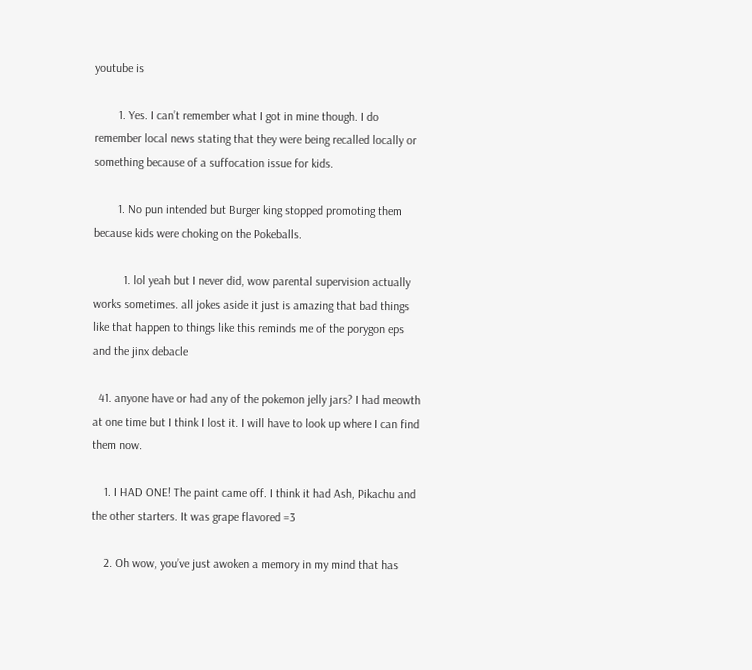youtube is

        1. Yes. I can’t remember what I got in mine though. I do remember local news stating that they were being recalled locally or something because of a suffocation issue for kids.

        1. No pun intended but Burger king stopped promoting them because kids were choking on the Pokeballs.

          1. lol yeah but I never did, wow parental supervision actually works sometimes. all jokes aside it just is amazing that bad things like that happen to things like this reminds me of the porygon eps and the jinx debacle

  41. anyone have or had any of the pokemon jelly jars? I had meowth at one time but I think I lost it. I will have to look up where I can find them now.

    1. I HAD ONE! The paint came off. I think it had Ash, Pikachu and the other starters. It was grape flavored =3

    2. Oh wow, you’ve just awoken a memory in my mind that has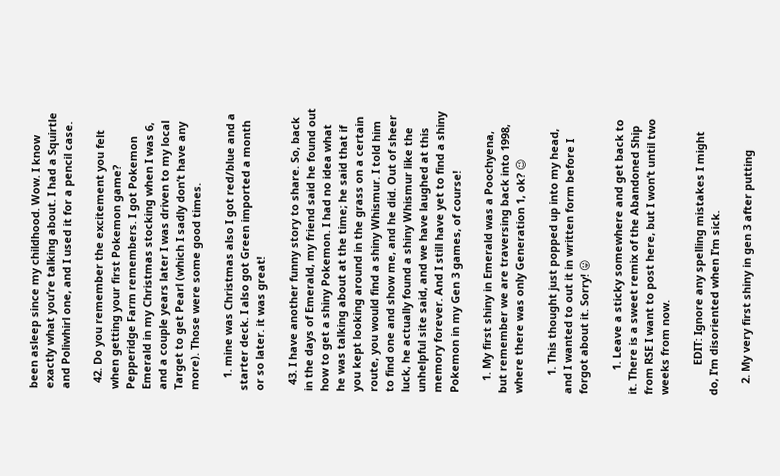been asleep since my childhood. Wow. I know exactly what you’re talking about. I had a Squirtle and Poliwhirl one, and I used it for a pencil case.

  42. Do you remember the excitement you felt when getting your first Pokemon game? Pepperidge Farm remembers. I got Pokemon Emerald in my Christmas stocking when I was 6, and a couple years later I was driven to my local Target to get Pearl (which I sadly don’t have any more). Those were some good times.

    1. mine was Christmas also I got red/blue and a starter deck. I also got Green imported a month or so later. it was great!

  43. I have another funny story to share. So, back in the days of Emerald, my friend said he found out how to get a shiny Pokemon. I had no idea what he was talking about at the time; he said that if you kept looking around in the grass on a certain route, you would find a shiny Whismur. I told him to find one and show me, and he did. Out of sheer luck, he actually found a shiny Whismur like the unhelpful site said, and we have laughed at this memory forever. And I still have yet to find a shiny Pokemon in my Gen 3 games, of course!

    1. My first shiny in Emerald was a Poochyena, but remember we are traversing back into 1998, where there was only Generation 1, ok? 😉

      1. This thought just popped up into my head, and I wanted to out it in written form before I forgot about it. Sorry! 😛

        1. Leave a sticky somewhere and get back to it. There is a sweet remix of the Abandoned Ship from RSE I want to post here, but I won’t until two weeks from now.

          EDIT: Ignore any spelling mistakes I might do, I’m disoriented when I’m sick.

    2. My very first shiny in gen 3 after putting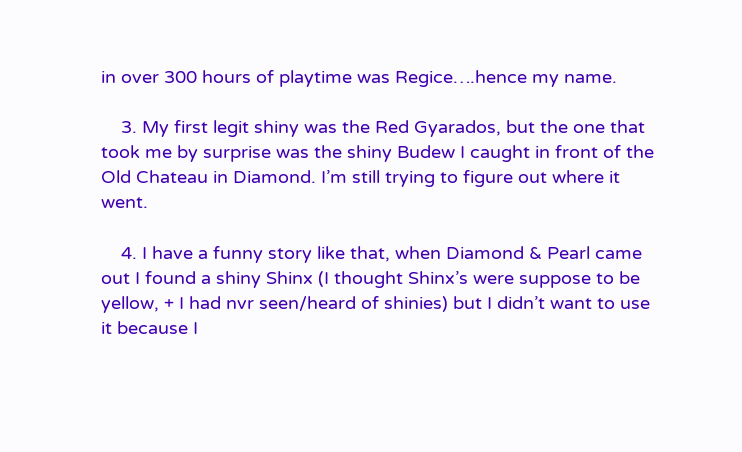in over 300 hours of playtime was Regice….hence my name.

    3. My first legit shiny was the Red Gyarados, but the one that took me by surprise was the shiny Budew I caught in front of the Old Chateau in Diamond. I’m still trying to figure out where it went.

    4. I have a funny story like that, when Diamond & Pearl came out I found a shiny Shinx (I thought Shinx’s were suppose to be yellow, + I had nvr seen/heard of shinies) but I didn’t want to use it because I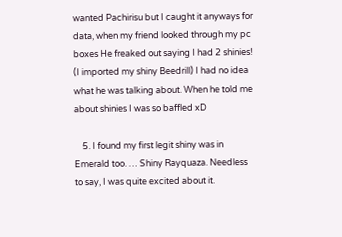wanted Pachirisu but I caught it anyways for data, when my friend looked through my pc boxes He freaked out saying I had 2 shinies! (I imported my shiny Beedrill) I had no idea what he was talking about. When he told me about shinies I was so baffled xD

    5. I found my first legit shiny was in Emerald too. … Shiny Rayquaza. Needless to say, I was quite excited about it.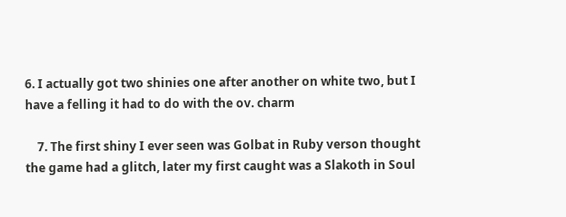6. I actually got two shinies one after another on white two, but I have a felling it had to do with the ov. charm

    7. The first shiny I ever seen was Golbat in Ruby verson thought the game had a glitch, later my first caught was a Slakoth in Soul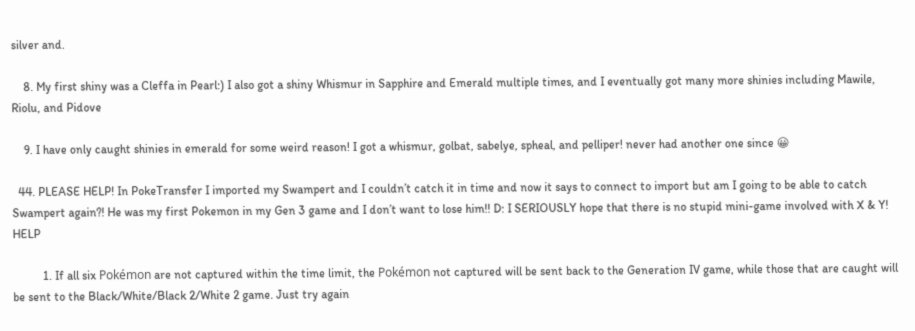silver and.

    8. My first shiny was a Cleffa in Pearl:) I also got a shiny Whismur in Sapphire and Emerald multiple times, and I eventually got many more shinies including Mawile, Riolu, and Pidove

    9. I have only caught shinies in emerald for some weird reason! I got a whismur, golbat, sabelye, spheal, and pelliper! never had another one since 😀

  44. PLEASE HELP! In PokeTransfer I imported my Swampert and I couldn’t catch it in time and now it says to connect to import but am I going to be able to catch Swampert again?! He was my first Pokemon in my Gen 3 game and I don’t want to lose him!! D: I SERIOUSLY hope that there is no stupid mini-game involved with X & Y! HELP

          1. If all six Pokémon are not captured within the time limit, the Pokémon not captured will be sent back to the Generation IV game, while those that are caught will be sent to the Black/White/Black 2/White 2 game. Just try again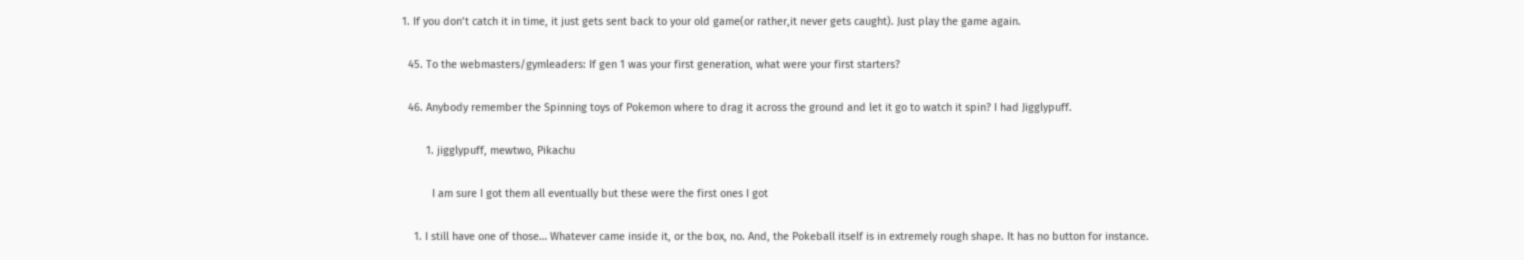1. If you don’t catch it in time, it just gets sent back to your old game(or rather,it never gets caught). Just play the game again.

  45. To the webmasters/gymleaders: If gen 1 was your first generation, what were your first starters?

  46. Anybody remember the Spinning toys of Pokemon where to drag it across the ground and let it go to watch it spin? I had Jigglypuff.

        1. jigglypuff, mewtwo, Pikachu

          I am sure I got them all eventually but these were the first ones I got

    1. I still have one of those… Whatever came inside it, or the box, no. And, the Pokeball itself is in extremely rough shape. It has no button for instance.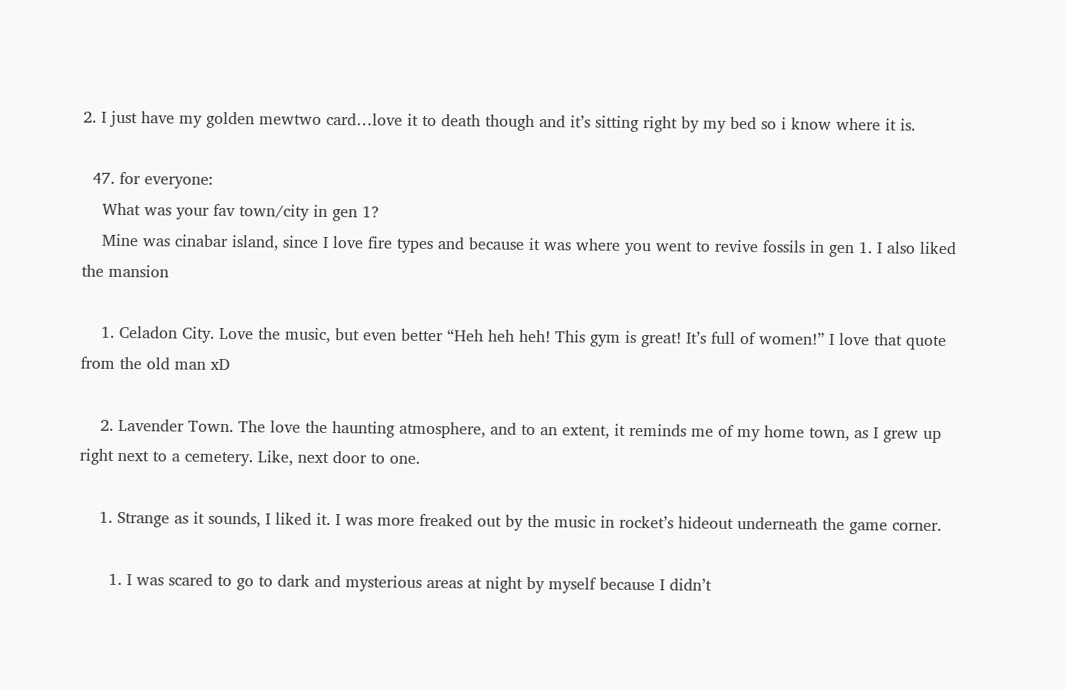2. I just have my golden mewtwo card…love it to death though and it’s sitting right by my bed so i know where it is.

  47. for everyone:
    What was your fav town/city in gen 1?
    Mine was cinabar island, since I love fire types and because it was where you went to revive fossils in gen 1. I also liked the mansion

    1. Celadon City. Love the music, but even better “Heh heh heh! This gym is great! It’s full of women!” I love that quote from the old man xD

    2. Lavender Town. The love the haunting atmosphere, and to an extent, it reminds me of my home town, as I grew up right next to a cemetery. Like, next door to one.

    1. Strange as it sounds, I liked it. I was more freaked out by the music in rocket’s hideout underneath the game corner.

      1. I was scared to go to dark and mysterious areas at night by myself because I didn’t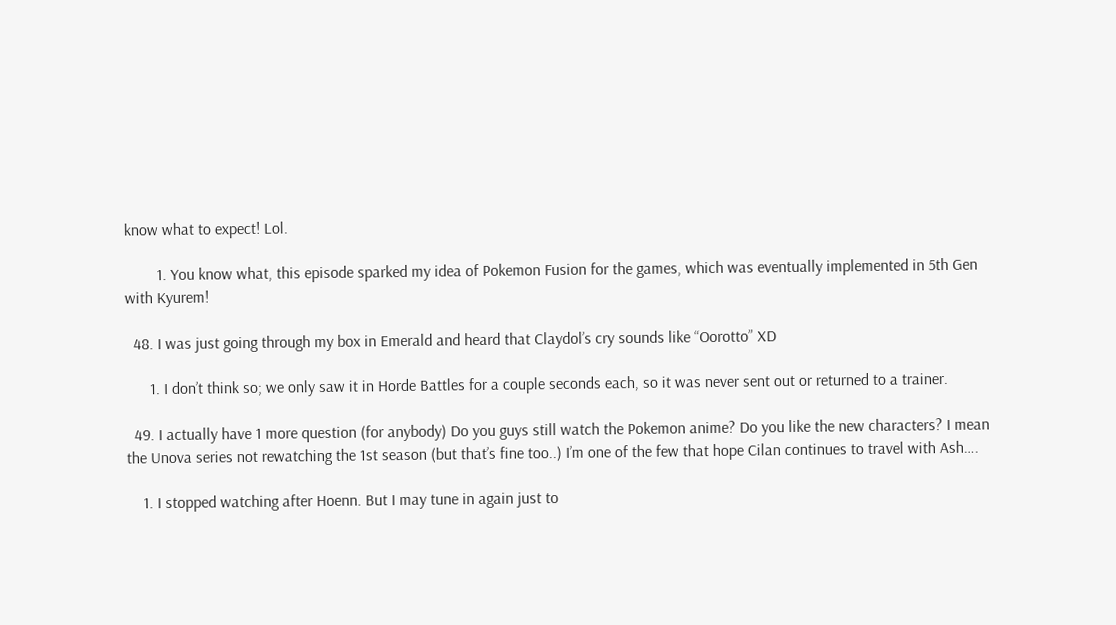know what to expect! Lol.

        1. You know what, this episode sparked my idea of Pokemon Fusion for the games, which was eventually implemented in 5th Gen with Kyurem!

  48. I was just going through my box in Emerald and heard that Claydol’s cry sounds like “Oorotto” XD

      1. I don’t think so; we only saw it in Horde Battles for a couple seconds each, so it was never sent out or returned to a trainer.

  49. I actually have 1 more question (for anybody) Do you guys still watch the Pokemon anime? Do you like the new characters? I mean the Unova series not rewatching the 1st season (but that’s fine too..) I’m one of the few that hope Cilan continues to travel with Ash….

    1. I stopped watching after Hoenn. But I may tune in again just to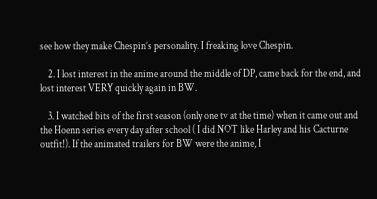see how they make Chespin’s personality. I freaking love Chespin.

    2. I lost interest in the anime around the middle of DP, came back for the end, and lost interest VERY quickly again in BW.

    3. I watched bits of the first season (only one tv at the time) when it came out and the Hoenn series every day after school ( I did NOT like Harley and his Cacturne outfit!). If the animated trailers for BW were the anime, I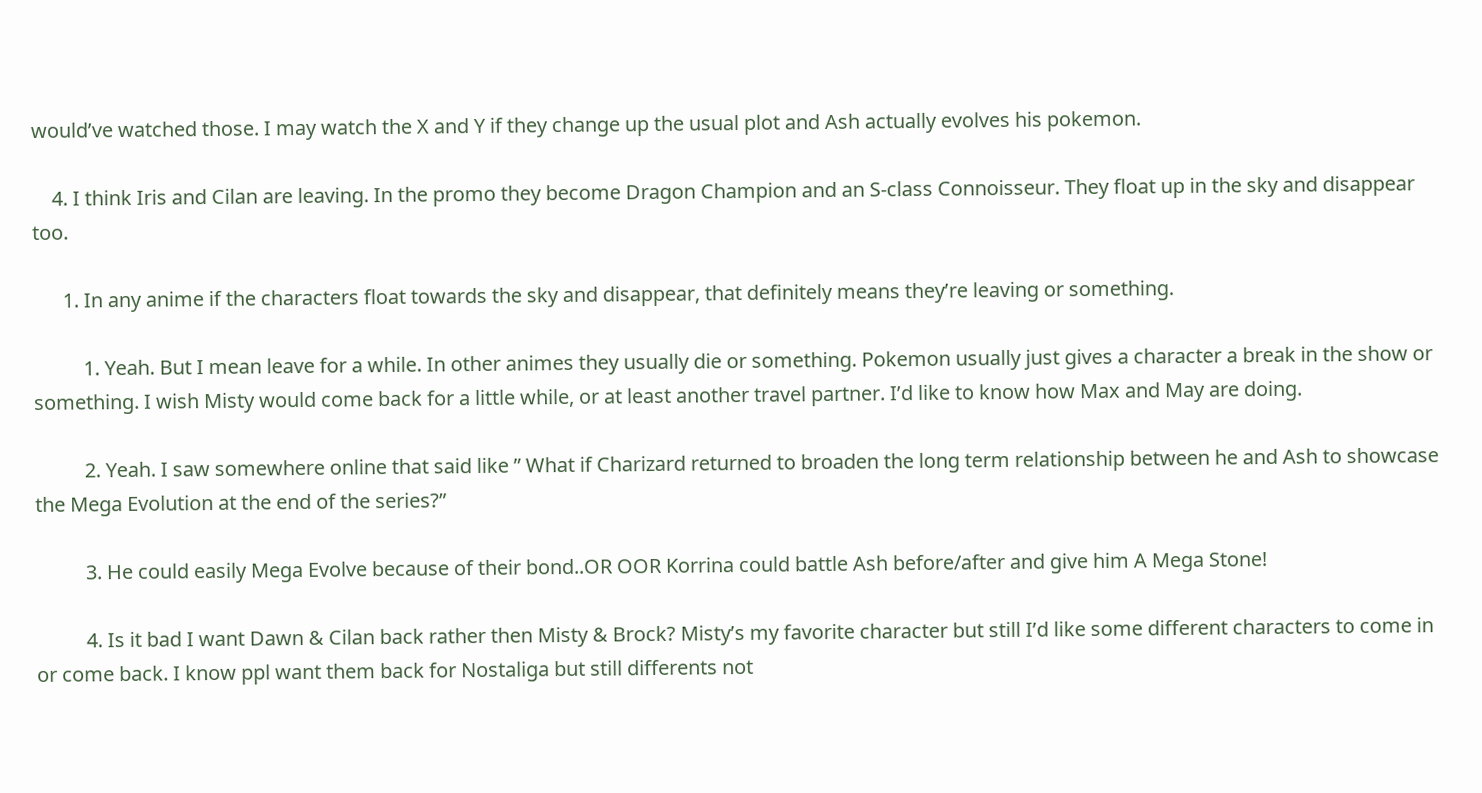would’ve watched those. I may watch the X and Y if they change up the usual plot and Ash actually evolves his pokemon.

    4. I think Iris and Cilan are leaving. In the promo they become Dragon Champion and an S-class Connoisseur. They float up in the sky and disappear too.

      1. In any anime if the characters float towards the sky and disappear, that definitely means they’re leaving or something.

          1. Yeah. But I mean leave for a while. In other animes they usually die or something. Pokemon usually just gives a character a break in the show or something. I wish Misty would come back for a little while, or at least another travel partner. I’d like to know how Max and May are doing.

          2. Yeah. I saw somewhere online that said like ” What if Charizard returned to broaden the long term relationship between he and Ash to showcase the Mega Evolution at the end of the series?”

          3. He could easily Mega Evolve because of their bond..OR OOR Korrina could battle Ash before/after and give him A Mega Stone!

          4. Is it bad I want Dawn & Cilan back rather then Misty & Brock? Misty’s my favorite character but still I’d like some different characters to come in or come back. I know ppl want them back for Nostaliga but still differents not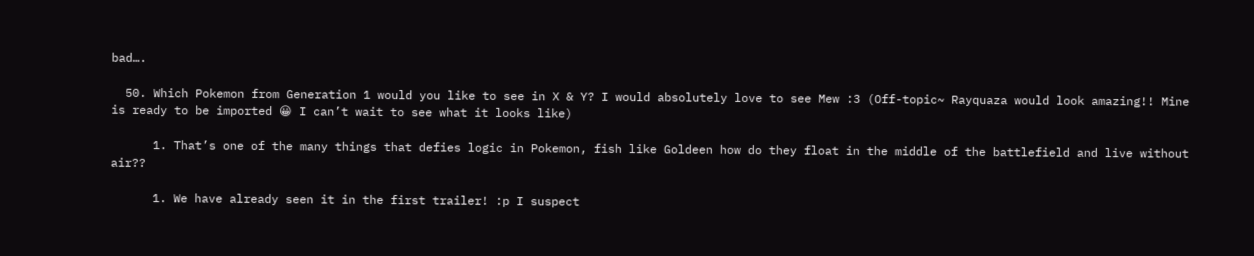bad….

  50. Which Pokemon from Generation 1 would you like to see in X & Y? I would absolutely love to see Mew :3 (Off-topic~ Rayquaza would look amazing!! Mine is ready to be imported 😀 I can’t wait to see what it looks like)

      1. That’s one of the many things that defies logic in Pokemon, fish like Goldeen how do they float in the middle of the battlefield and live without air??

      1. We have already seen it in the first trailer! :p I suspect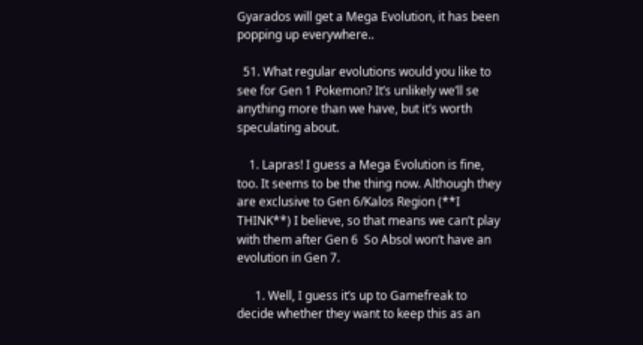Gyarados will get a Mega Evolution, it has been popping up everywhere..

  51. What regular evolutions would you like to see for Gen 1 Pokemon? It’s unlikely we’ll se anything more than we have, but it’s worth speculating about.

    1. Lapras! I guess a Mega Evolution is fine, too. It seems to be the thing now. Although they are exclusive to Gen 6/Kalos Region (**I THINK**) I believe, so that means we can’t play with them after Gen 6  So Absol won’t have an evolution in Gen 7.

      1. Well, I guess it’s up to Gamefreak to decide whether they want to keep this as an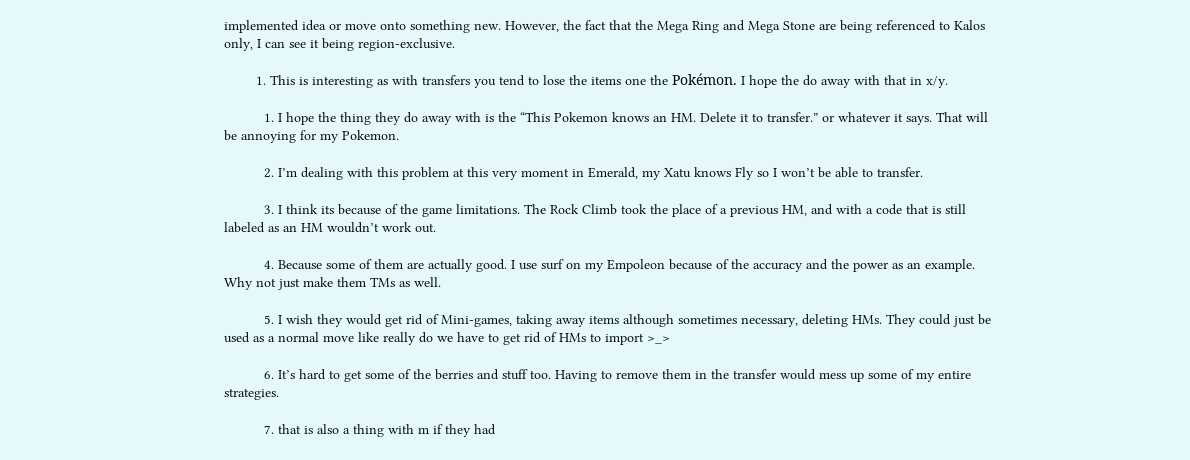implemented idea or move onto something new. However, the fact that the Mega Ring and Mega Stone are being referenced to Kalos only, I can see it being region-exclusive.

        1. This is interesting as with transfers you tend to lose the items one the Pokémon. I hope the do away with that in x/y.

          1. I hope the thing they do away with is the “This Pokemon knows an HM. Delete it to transfer.” or whatever it says. That will be annoying for my Pokemon.

          2. I’m dealing with this problem at this very moment in Emerald, my Xatu knows Fly so I won’t be able to transfer.

          3. I think its because of the game limitations. The Rock Climb took the place of a previous HM, and with a code that is still labeled as an HM wouldn’t work out.

          4. Because some of them are actually good. I use surf on my Empoleon because of the accuracy and the power as an example. Why not just make them TMs as well.

          5. I wish they would get rid of Mini-games, taking away items although sometimes necessary, deleting HMs. They could just be used as a normal move like really do we have to get rid of HMs to import >_>

          6. It’s hard to get some of the berries and stuff too. Having to remove them in the transfer would mess up some of my entire strategies.

          7. that is also a thing with m if they had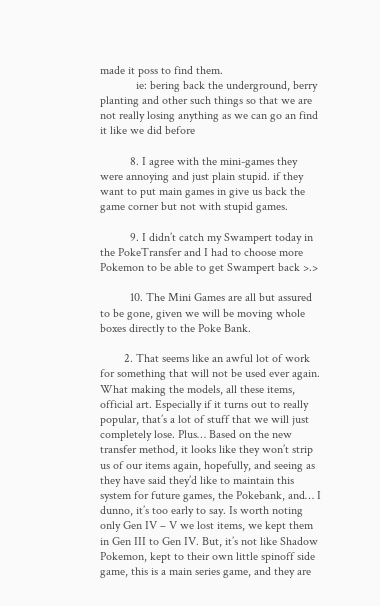made it poss to find them.
            ie: bering back the underground, berry planting and other such things so that we are not really losing anything as we can go an find it like we did before

          8. I agree with the mini-games they were annoying and just plain stupid. if they want to put main games in give us back the game corner but not with stupid games.

          9. I didn’t catch my Swampert today in the PokeTransfer and I had to choose more Pokemon to be able to get Swampert back >.>

          10. The Mini Games are all but assured to be gone, given we will be moving whole boxes directly to the Poke Bank.

        2. That seems like an awful lot of work for something that will not be used ever again. What making the models, all these items, official art. Especially if it turns out to really popular, that’s a lot of stuff that we will just completely lose. Plus… Based on the new transfer method, it looks like they won’t strip us of our items again, hopefully, and seeing as they have said they’d like to maintain this system for future games, the Pokebank, and… I dunno, it’s too early to say. Is worth noting only Gen IV – V we lost items, we kept them in Gen III to Gen IV. But, it’s not like Shadow Pokemon, kept to their own little spinoff side game, this is a main series game, and they are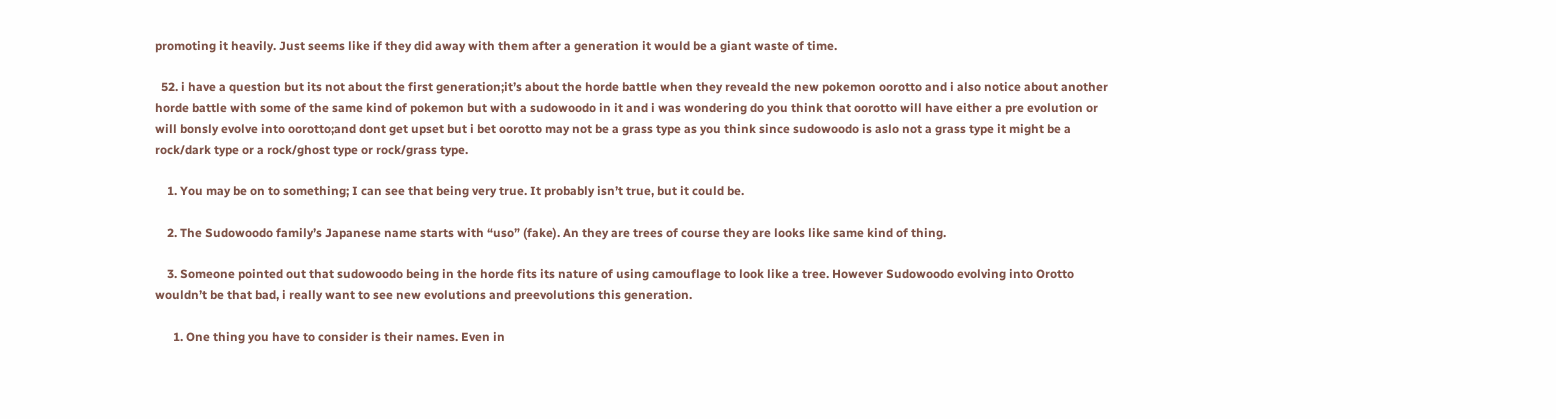promoting it heavily. Just seems like if they did away with them after a generation it would be a giant waste of time.

  52. i have a question but its not about the first generation;it’s about the horde battle when they reveald the new pokemon oorotto and i also notice about another horde battle with some of the same kind of pokemon but with a sudowoodo in it and i was wondering do you think that oorotto will have either a pre evolution or will bonsly evolve into oorotto;and dont get upset but i bet oorotto may not be a grass type as you think since sudowoodo is aslo not a grass type it might be a rock/dark type or a rock/ghost type or rock/grass type.

    1. You may be on to something; I can see that being very true. It probably isn’t true, but it could be.

    2. The Sudowoodo family’s Japanese name starts with “uso” (fake). An they are trees of course they are looks like same kind of thing.

    3. Someone pointed out that sudowoodo being in the horde fits its nature of using camouflage to look like a tree. However Sudowoodo evolving into Orotto wouldn’t be that bad, i really want to see new evolutions and preevolutions this generation.

      1. One thing you have to consider is their names. Even in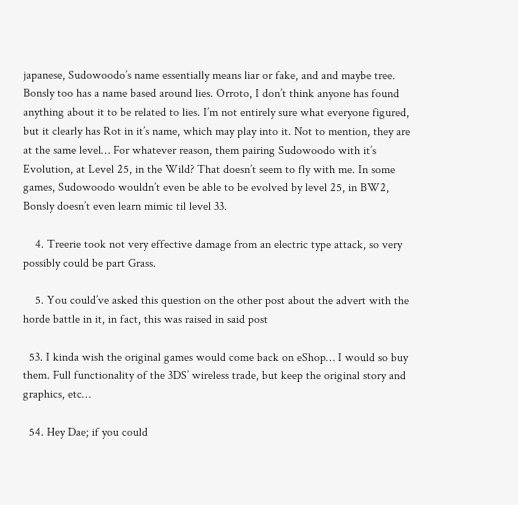japanese, Sudowoodo’s name essentially means liar or fake, and and maybe tree. Bonsly too has a name based around lies. Orroto, I don’t think anyone has found anything about it to be related to lies. I’m not entirely sure what everyone figured, but it clearly has Rot in it’s name, which may play into it. Not to mention, they are at the same level… For whatever reason, them pairing Sudowoodo with it’s Evolution, at Level 25, in the Wild? That doesn’t seem to fly with me. In some games, Sudowoodo wouldn’t even be able to be evolved by level 25, in BW2, Bonsly doesn’t even learn mimic til level 33.

    4. Treerie took not very effective damage from an electric type attack, so very possibly could be part Grass.

    5. You could’ve asked this question on the other post about the advert with the horde battle in it, in fact, this was raised in said post

  53. I kinda wish the original games would come back on eShop… I would so buy them. Full functionality of the 3DS’ wireless trade, but keep the original story and graphics, etc…

  54. Hey Dae; if you could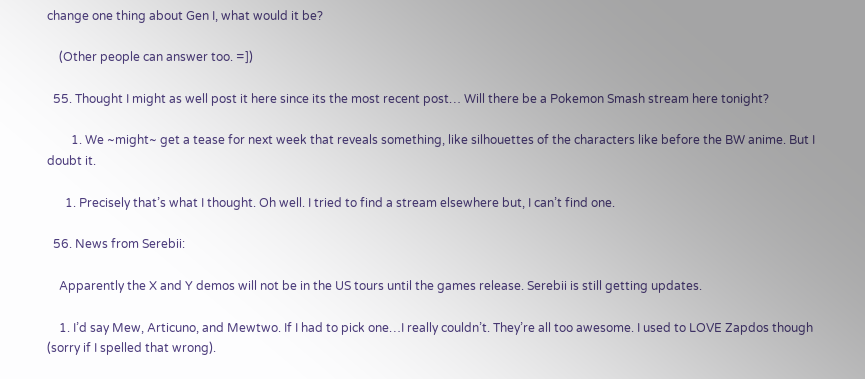change one thing about Gen I, what would it be?

    (Other people can answer too. =])

  55. Thought I might as well post it here since its the most recent post… Will there be a Pokemon Smash stream here tonight?

        1. We ~might~ get a tease for next week that reveals something, like silhouettes of the characters like before the BW anime. But I doubt it.

      1. Precisely that’s what I thought. Oh well. I tried to find a stream elsewhere but, I can’t find one.

  56. News from Serebii:

    Apparently the X and Y demos will not be in the US tours until the games release. Serebii is still getting updates.

    1. I’d say Mew, Articuno, and Mewtwo. If I had to pick one…I really couldn’t. They’re all too awesome. I used to LOVE Zapdos though (sorry if I spelled that wrong).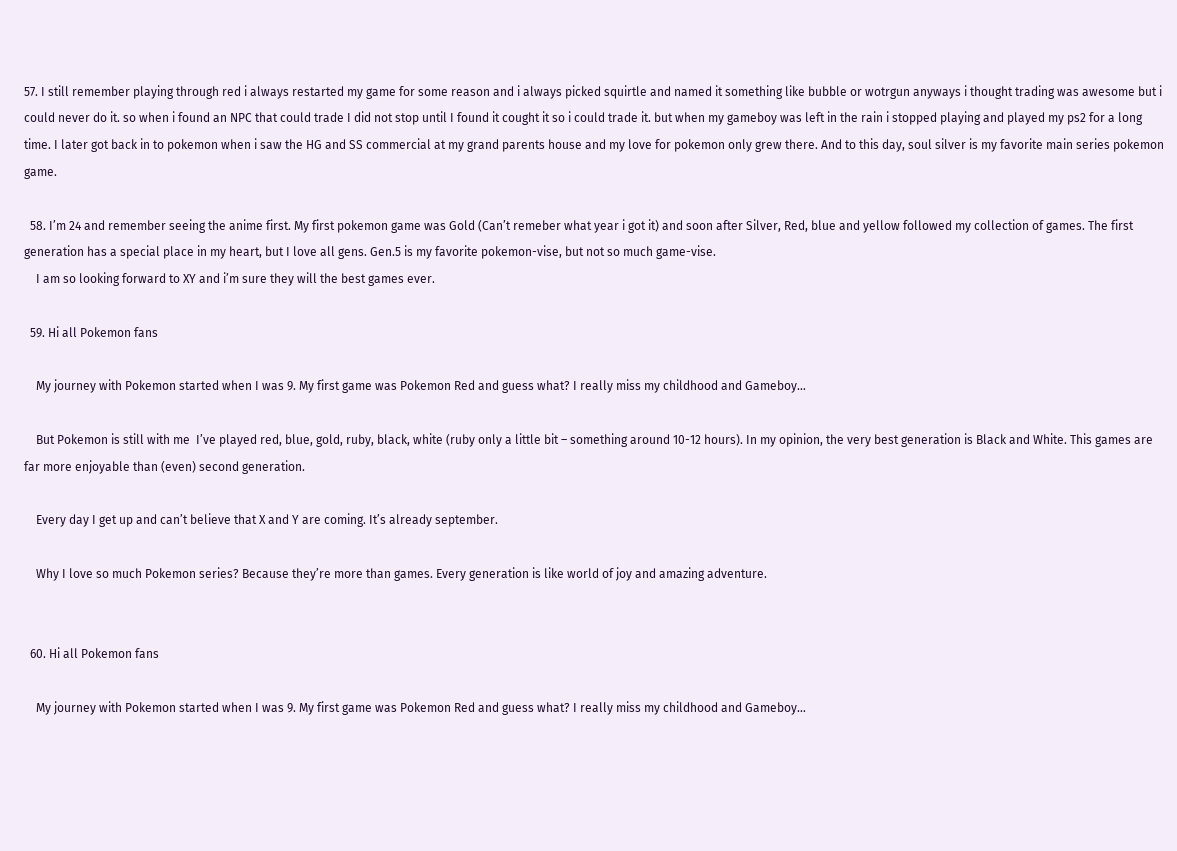57. I still remember playing through red i always restarted my game for some reason and i always picked squirtle and named it something like bubble or wotrgun anyways i thought trading was awesome but i could never do it. so when i found an NPC that could trade I did not stop until I found it cought it so i could trade it. but when my gameboy was left in the rain i stopped playing and played my ps2 for a long time. I later got back in to pokemon when i saw the HG and SS commercial at my grand parents house and my love for pokemon only grew there. And to this day, soul silver is my favorite main series pokemon game.

  58. I’m 24 and remember seeing the anime first. My first pokemon game was Gold (Can’t remeber what year i got it) and soon after Silver, Red, blue and yellow followed my collection of games. The first generation has a special place in my heart, but I love all gens. Gen.5 is my favorite pokemon-vise, but not so much game-vise.
    I am so looking forward to XY and i’m sure they will the best games ever.

  59. Hi all Pokemon fans

    My journey with Pokemon started when I was 9. My first game was Pokemon Red and guess what? I really miss my childhood and Gameboy…

    But Pokemon is still with me  I’ve played red, blue, gold, ruby, black, white (ruby only a little bit – something around 10-12 hours). In my opinion, the very best generation is Black and White. This games are far more enjoyable than (even) second generation.

    Every day I get up and can’t believe that X and Y are coming. It’s already september.

    Why I love so much Pokemon series? Because they’re more than games. Every generation is like world of joy and amazing adventure.


  60. Hi all Pokemon fans

    My journey with Pokemon started when I was 9. My first game was Pokemon Red and guess what? I really miss my childhood and Gameboy…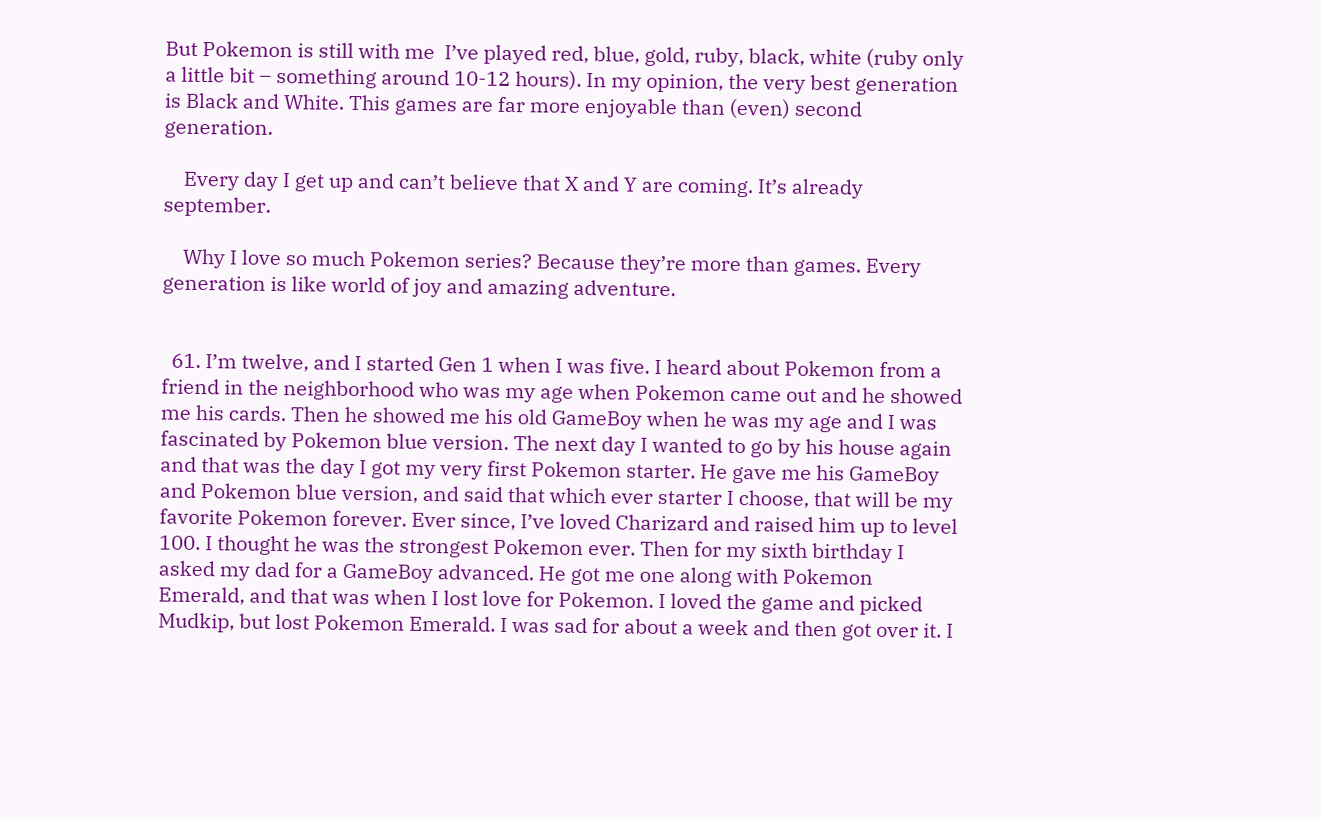But Pokemon is still with me  I’ve played red, blue, gold, ruby, black, white (ruby only a little bit – something around 10-12 hours). In my opinion, the very best generation is Black and White. This games are far more enjoyable than (even) second generation.

    Every day I get up and can’t believe that X and Y are coming. It’s already september.

    Why I love so much Pokemon series? Because they’re more than games. Every generation is like world of joy and amazing adventure.


  61. I’m twelve, and I started Gen 1 when I was five. I heard about Pokemon from a friend in the neighborhood who was my age when Pokemon came out and he showed me his cards. Then he showed me his old GameBoy when he was my age and I was fascinated by Pokemon blue version. The next day I wanted to go by his house again and that was the day I got my very first Pokemon starter. He gave me his GameBoy and Pokemon blue version, and said that which ever starter I choose, that will be my favorite Pokemon forever. Ever since, I’ve loved Charizard and raised him up to level 100. I thought he was the strongest Pokemon ever. Then for my sixth birthday I asked my dad for a GameBoy advanced. He got me one along with Pokemon Emerald, and that was when I lost love for Pokemon. I loved the game and picked Mudkip, but lost Pokemon Emerald. I was sad for about a week and then got over it. I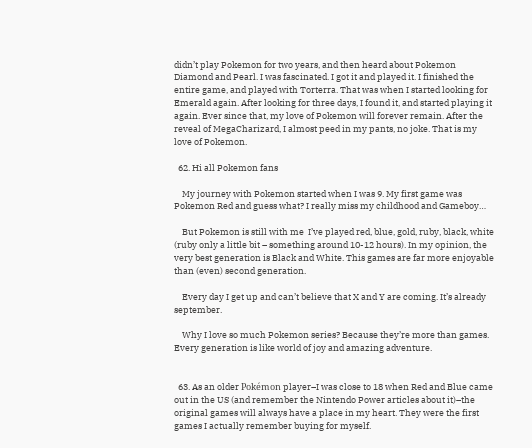didn’t play Pokemon for two years, and then heard about Pokemon Diamond and Pearl. I was fascinated. I got it and played it. I finished the entire game, and played with Torterra. That was when I started looking for Emerald again. After looking for three days, I found it, and started playing it again. Ever since that, my love of Pokemon will forever remain. After the reveal of MegaCharizard, I almost peed in my pants, no joke. That is my love of Pokemon.

  62. Hi all Pokemon fans

    My journey with Pokemon started when I was 9. My first game was Pokemon Red and guess what? I really miss my childhood and Gameboy…

    But Pokemon is still with me  I’ve played red, blue, gold, ruby, black, white (ruby only a little bit – something around 10-12 hours). In my opinion, the very best generation is Black and White. This games are far more enjoyable than (even) second generation.

    Every day I get up and can’t believe that X and Y are coming. It’s already september.

    Why I love so much Pokemon series? Because they’re more than games. Every generation is like world of joy and amazing adventure.


  63. As an older Pokémon player–I was close to 18 when Red and Blue came out in the US (and remember the Nintendo Power articles about it)–the original games will always have a place in my heart. They were the first games I actually remember buying for myself.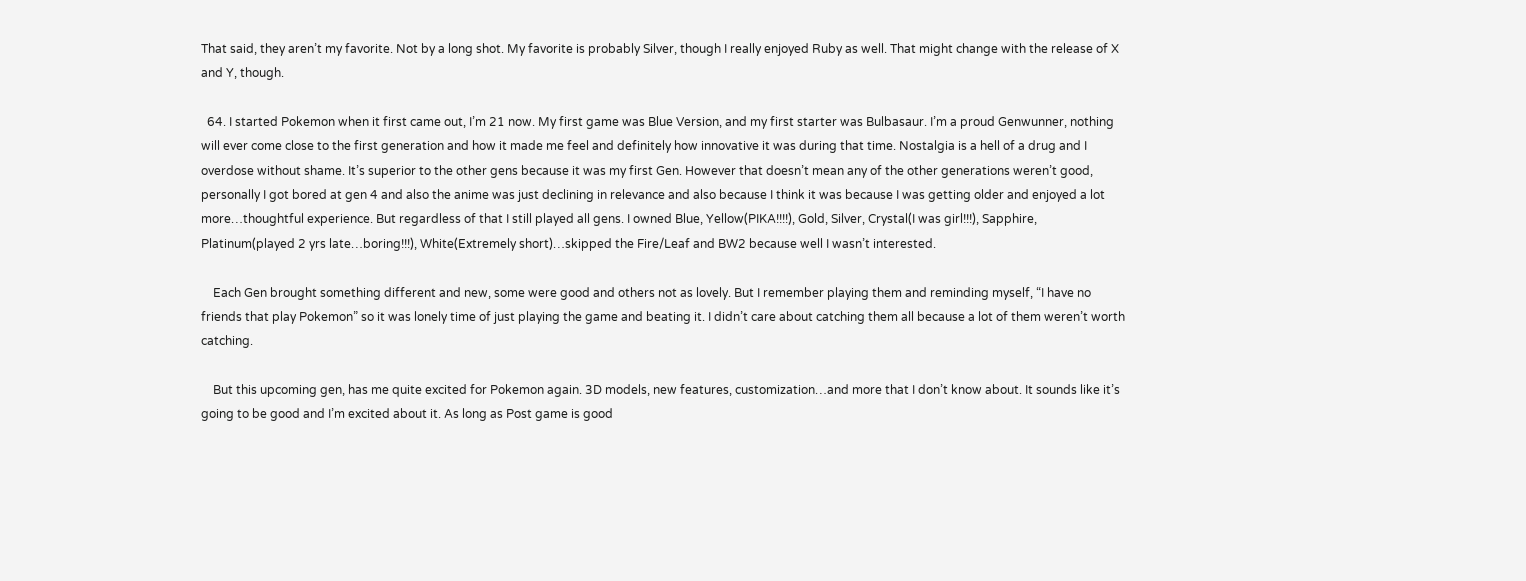That said, they aren’t my favorite. Not by a long shot. My favorite is probably Silver, though I really enjoyed Ruby as well. That might change with the release of X and Y, though.

  64. I started Pokemon when it first came out, I’m 21 now. My first game was Blue Version, and my first starter was Bulbasaur. I’m a proud Genwunner, nothing will ever come close to the first generation and how it made me feel and definitely how innovative it was during that time. Nostalgia is a hell of a drug and I overdose without shame. It’s superior to the other gens because it was my first Gen. However that doesn’t mean any of the other generations weren’t good, personally I got bored at gen 4 and also the anime was just declining in relevance and also because I think it was because I was getting older and enjoyed a lot more…thoughtful experience. But regardless of that I still played all gens. I owned Blue, Yellow(PIKA!!!!), Gold, Silver, Crystal(I was girl!!!), Sapphire, Platinum(played 2 yrs late…boring!!!), White(Extremely short)…skipped the Fire/Leaf and BW2 because well I wasn’t interested.

    Each Gen brought something different and new, some were good and others not as lovely. But I remember playing them and reminding myself, “I have no friends that play Pokemon” so it was lonely time of just playing the game and beating it. I didn’t care about catching them all because a lot of them weren’t worth catching.

    But this upcoming gen, has me quite excited for Pokemon again. 3D models, new features, customization…and more that I don’t know about. It sounds like it’s going to be good and I’m excited about it. As long as Post game is good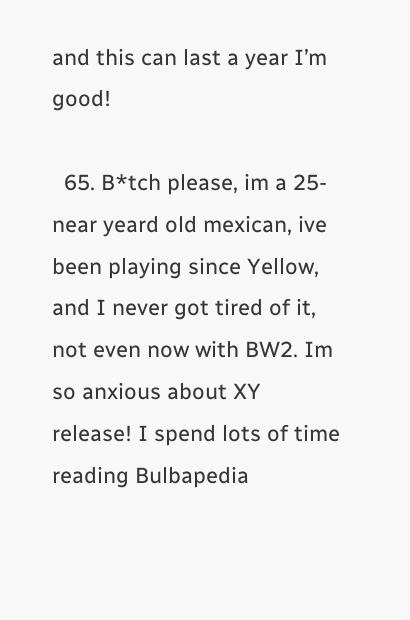and this can last a year I’m good!

  65. B*tch please, im a 25-near yeard old mexican, ive been playing since Yellow, and I never got tired of it, not even now with BW2. Im so anxious about XY release! I spend lots of time reading Bulbapedia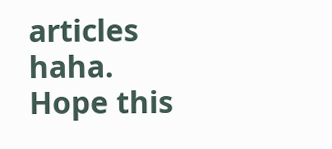articles haha. Hope this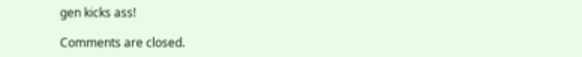gen kicks ass!

Comments are closed.